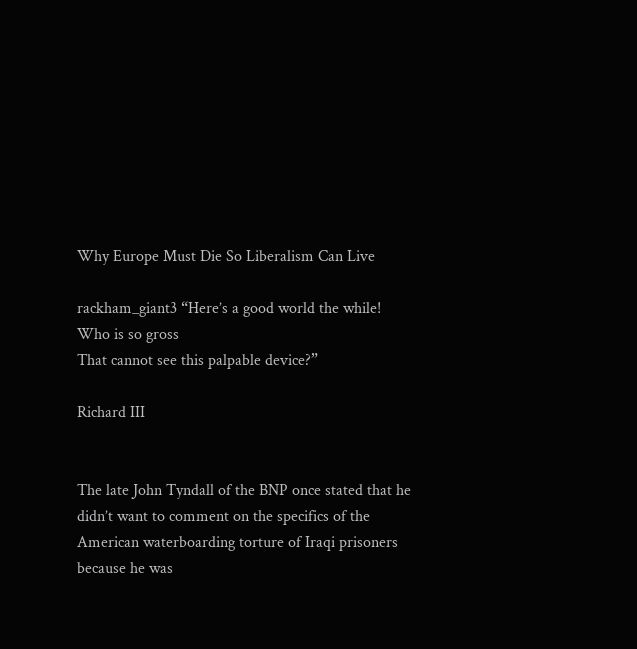Why Europe Must Die So Liberalism Can Live

rackham_giant3 “Here’s a good world the while! Who is so gross
That cannot see this palpable device?”

Richard III


The late John Tyndall of the BNP once stated that he didn’t want to comment on the specifics of the American waterboarding torture of Iraqi prisoners because he was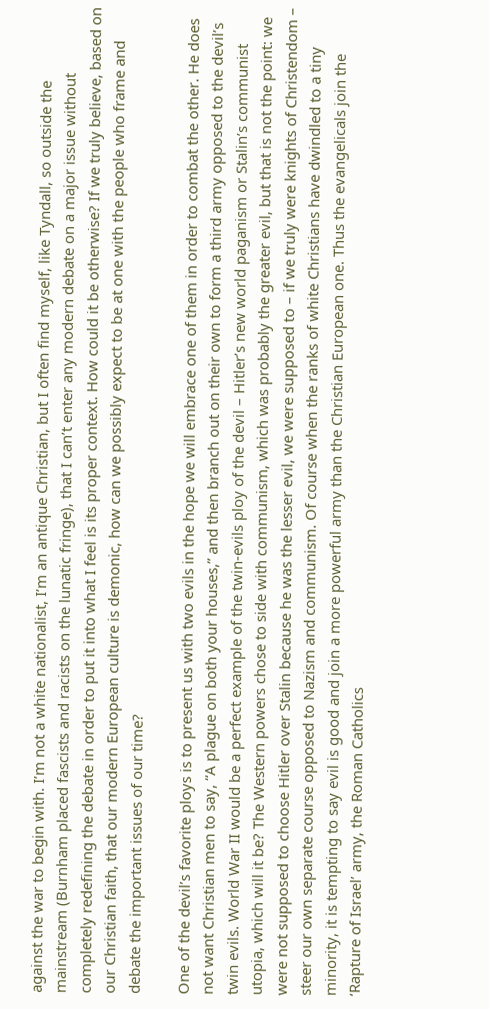against the war to begin with. I’m not a white nationalist, I’m an antique Christian, but I often find myself, like Tyndall, so outside the mainstream (Burnham placed fascists and racists on the lunatic fringe), that I can’t enter any modern debate on a major issue without completely redefining the debate in order to put it into what I feel is its proper context. How could it be otherwise? If we truly believe, based on our Christian faith, that our modern European culture is demonic, how can we possibly expect to be at one with the people who frame and debate the important issues of our time?

One of the devil’s favorite ploys is to present us with two evils in the hope we will embrace one of them in order to combat the other. He does not want Christian men to say, “A plague on both your houses,” and then branch out on their own to form a third army opposed to the devil’s twin evils. World War II would be a perfect example of the twin-evils ploy of the devil – Hitler’s new world paganism or Stalin’s communist utopia, which will it be? The Western powers chose to side with communism, which was probably the greater evil, but that is not the point: we were not supposed to choose Hitler over Stalin because he was the lesser evil, we were supposed to – if we truly were knights of Christendom – steer our own separate course opposed to Nazism and communism. Of course when the ranks of white Christians have dwindled to a tiny minority, it is tempting to say evil is good and join a more powerful army than the Christian European one. Thus the evangelicals join the ‘Rapture of Israel’ army, the Roman Catholics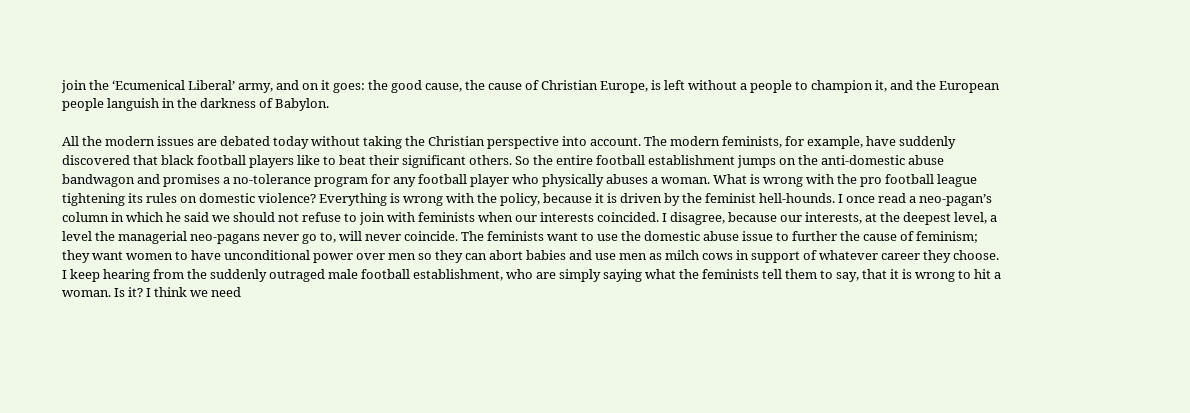join the ‘Ecumenical Liberal’ army, and on it goes: the good cause, the cause of Christian Europe, is left without a people to champion it, and the European people languish in the darkness of Babylon.

All the modern issues are debated today without taking the Christian perspective into account. The modern feminists, for example, have suddenly discovered that black football players like to beat their significant others. So the entire football establishment jumps on the anti-domestic abuse bandwagon and promises a no-tolerance program for any football player who physically abuses a woman. What is wrong with the pro football league tightening its rules on domestic violence? Everything is wrong with the policy, because it is driven by the feminist hell-hounds. I once read a neo-pagan’s column in which he said we should not refuse to join with feminists when our interests coincided. I disagree, because our interests, at the deepest level, a level the managerial neo-pagans never go to, will never coincide. The feminists want to use the domestic abuse issue to further the cause of feminism; they want women to have unconditional power over men so they can abort babies and use men as milch cows in support of whatever career they choose. I keep hearing from the suddenly outraged male football establishment, who are simply saying what the feminists tell them to say, that it is wrong to hit a woman. Is it? I think we need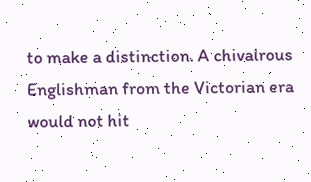to make a distinction. A chivalrous Englishman from the Victorian era would not hit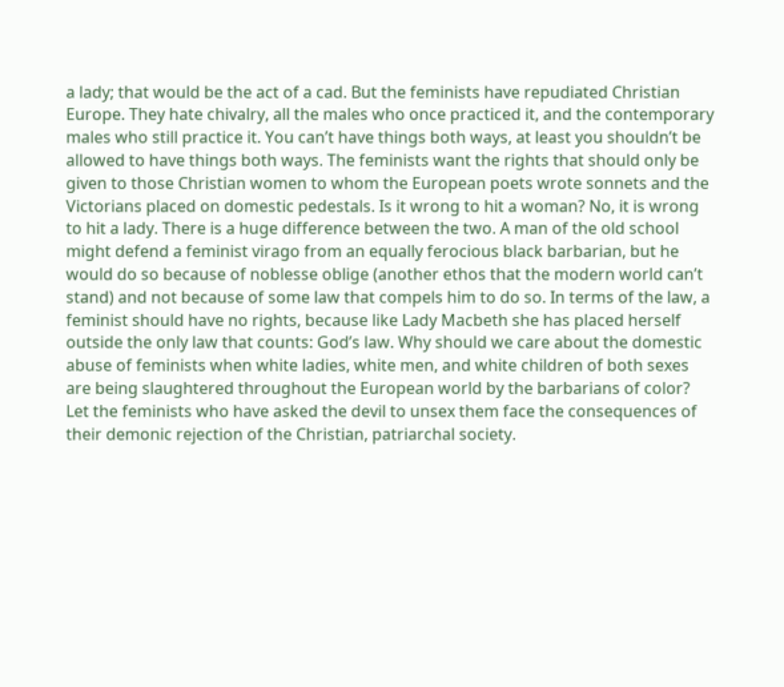a lady; that would be the act of a cad. But the feminists have repudiated Christian Europe. They hate chivalry, all the males who once practiced it, and the contemporary males who still practice it. You can’t have things both ways, at least you shouldn’t be allowed to have things both ways. The feminists want the rights that should only be given to those Christian women to whom the European poets wrote sonnets and the Victorians placed on domestic pedestals. Is it wrong to hit a woman? No, it is wrong to hit a lady. There is a huge difference between the two. A man of the old school might defend a feminist virago from an equally ferocious black barbarian, but he would do so because of noblesse oblige (another ethos that the modern world can’t stand) and not because of some law that compels him to do so. In terms of the law, a feminist should have no rights, because like Lady Macbeth she has placed herself outside the only law that counts: God’s law. Why should we care about the domestic abuse of feminists when white ladies, white men, and white children of both sexes are being slaughtered throughout the European world by the barbarians of color? Let the feminists who have asked the devil to unsex them face the consequences of their demonic rejection of the Christian, patriarchal society.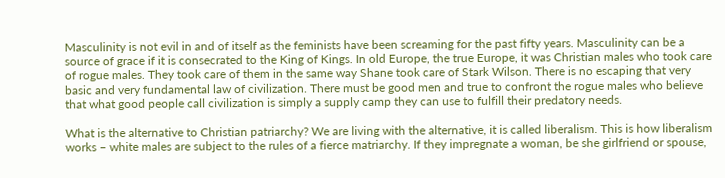Masculinity is not evil in and of itself as the feminists have been screaming for the past fifty years. Masculinity can be a source of grace if it is consecrated to the King of Kings. In old Europe, the true Europe, it was Christian males who took care of rogue males. They took care of them in the same way Shane took care of Stark Wilson. There is no escaping that very basic and very fundamental law of civilization. There must be good men and true to confront the rogue males who believe that what good people call civilization is simply a supply camp they can use to fulfill their predatory needs.

What is the alternative to Christian patriarchy? We are living with the alternative, it is called liberalism. This is how liberalism works – white males are subject to the rules of a fierce matriarchy. If they impregnate a woman, be she girlfriend or spouse,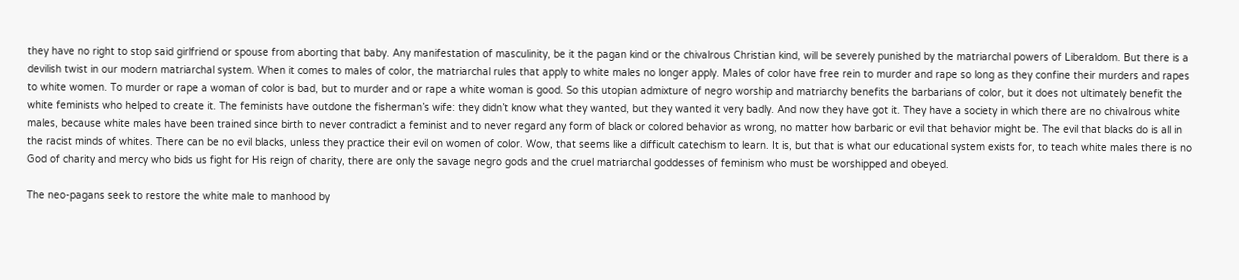they have no right to stop said girlfriend or spouse from aborting that baby. Any manifestation of masculinity, be it the pagan kind or the chivalrous Christian kind, will be severely punished by the matriarchal powers of Liberaldom. But there is a devilish twist in our modern matriarchal system. When it comes to males of color, the matriarchal rules that apply to white males no longer apply. Males of color have free rein to murder and rape so long as they confine their murders and rapes to white women. To murder or rape a woman of color is bad, but to murder and or rape a white woman is good. So this utopian admixture of negro worship and matriarchy benefits the barbarians of color, but it does not ultimately benefit the white feminists who helped to create it. The feminists have outdone the fisherman’s wife: they didn’t know what they wanted, but they wanted it very badly. And now they have got it. They have a society in which there are no chivalrous white males, because white males have been trained since birth to never contradict a feminist and to never regard any form of black or colored behavior as wrong, no matter how barbaric or evil that behavior might be. The evil that blacks do is all in the racist minds of whites. There can be no evil blacks, unless they practice their evil on women of color. Wow, that seems like a difficult catechism to learn. It is, but that is what our educational system exists for, to teach white males there is no God of charity and mercy who bids us fight for His reign of charity, there are only the savage negro gods and the cruel matriarchal goddesses of feminism who must be worshipped and obeyed.

The neo-pagans seek to restore the white male to manhood by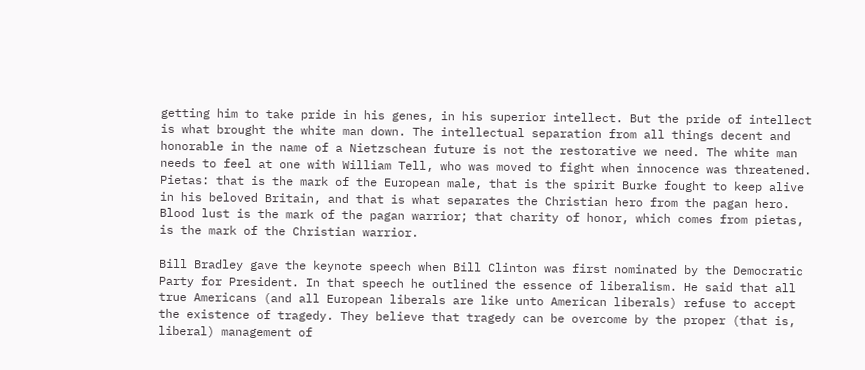getting him to take pride in his genes, in his superior intellect. But the pride of intellect is what brought the white man down. The intellectual separation from all things decent and honorable in the name of a Nietzschean future is not the restorative we need. The white man needs to feel at one with William Tell, who was moved to fight when innocence was threatened. Pietas: that is the mark of the European male, that is the spirit Burke fought to keep alive in his beloved Britain, and that is what separates the Christian hero from the pagan hero. Blood lust is the mark of the pagan warrior; that charity of honor, which comes from pietas, is the mark of the Christian warrior.

Bill Bradley gave the keynote speech when Bill Clinton was first nominated by the Democratic Party for President. In that speech he outlined the essence of liberalism. He said that all true Americans (and all European liberals are like unto American liberals) refuse to accept the existence of tragedy. They believe that tragedy can be overcome by the proper (that is, liberal) management of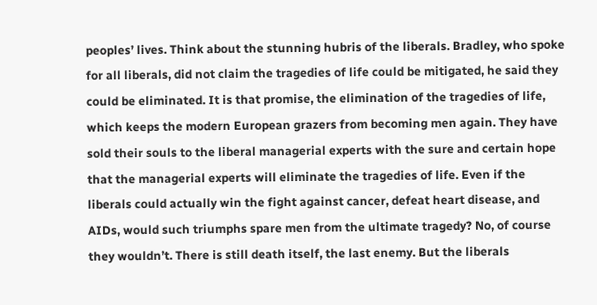peoples’ lives. Think about the stunning hubris of the liberals. Bradley, who spoke for all liberals, did not claim the tragedies of life could be mitigated, he said they could be eliminated. It is that promise, the elimination of the tragedies of life, which keeps the modern European grazers from becoming men again. They have sold their souls to the liberal managerial experts with the sure and certain hope that the managerial experts will eliminate the tragedies of life. Even if the liberals could actually win the fight against cancer, defeat heart disease, and AIDs, would such triumphs spare men from the ultimate tragedy? No, of course they wouldn’t. There is still death itself, the last enemy. But the liberals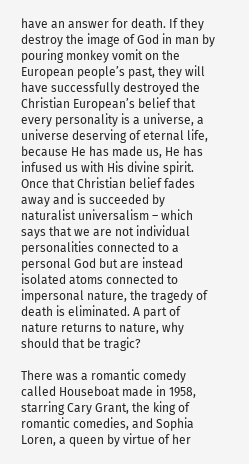have an answer for death. If they destroy the image of God in man by pouring monkey vomit on the European people’s past, they will have successfully destroyed the Christian European’s belief that every personality is a universe, a universe deserving of eternal life, because He has made us, He has infused us with His divine spirit. Once that Christian belief fades away and is succeeded by naturalist universalism – which says that we are not individual personalities connected to a personal God but are instead isolated atoms connected to impersonal nature, the tragedy of death is eliminated. A part of nature returns to nature, why should that be tragic?

There was a romantic comedy called Houseboat made in 1958, starring Cary Grant, the king of romantic comedies, and Sophia Loren, a queen by virtue of her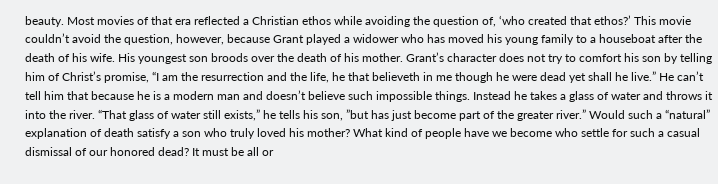beauty. Most movies of that era reflected a Christian ethos while avoiding the question of, ‘who created that ethos?’ This movie couldn’t avoid the question, however, because Grant played a widower who has moved his young family to a houseboat after the death of his wife. His youngest son broods over the death of his mother. Grant’s character does not try to comfort his son by telling him of Christ’s promise, “I am the resurrection and the life, he that believeth in me though he were dead yet shall he live.” He can’t tell him that because he is a modern man and doesn’t believe such impossible things. Instead he takes a glass of water and throws it into the river. “That glass of water still exists,” he tells his son, ”but has just become part of the greater river.” Would such a “natural” explanation of death satisfy a son who truly loved his mother? What kind of people have we become who settle for such a casual dismissal of our honored dead? It must be all or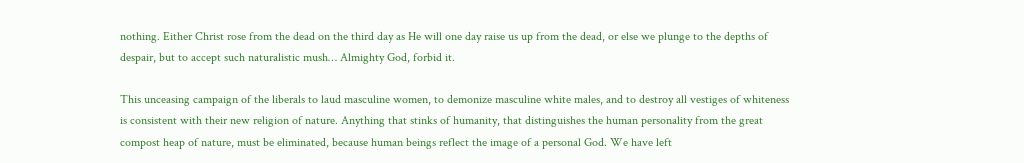nothing. Either Christ rose from the dead on the third day as He will one day raise us up from the dead, or else we plunge to the depths of despair, but to accept such naturalistic mush… Almighty God, forbid it.

This unceasing campaign of the liberals to laud masculine women, to demonize masculine white males, and to destroy all vestiges of whiteness is consistent with their new religion of nature. Anything that stinks of humanity, that distinguishes the human personality from the great compost heap of nature, must be eliminated, because human beings reflect the image of a personal God. We have left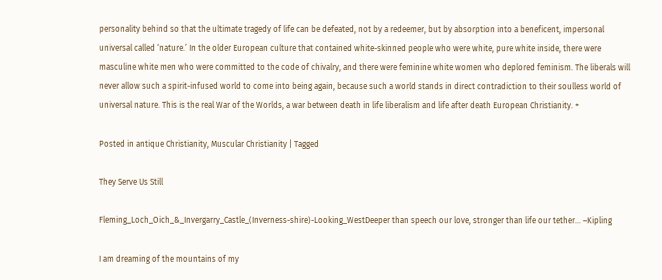personality behind so that the ultimate tragedy of life can be defeated, not by a redeemer, but by absorption into a beneficent, impersonal universal called ‘nature.’ In the older European culture that contained white-skinned people who were white, pure white inside, there were masculine white men who were committed to the code of chivalry, and there were feminine white women who deplored feminism. The liberals will never allow such a spirit-infused world to come into being again, because such a world stands in direct contradiction to their soulless world of universal nature. This is the real War of the Worlds, a war between death in life liberalism and life after death European Christianity. +

Posted in antique Christianity, Muscular Christianity | Tagged

They Serve Us Still

Fleming_Loch_Oich_&_Invergarry_Castle_(Inverness-shire)-Looking_WestDeeper than speech our love, stronger than life our tether… –Kipling

I am dreaming of the mountains of my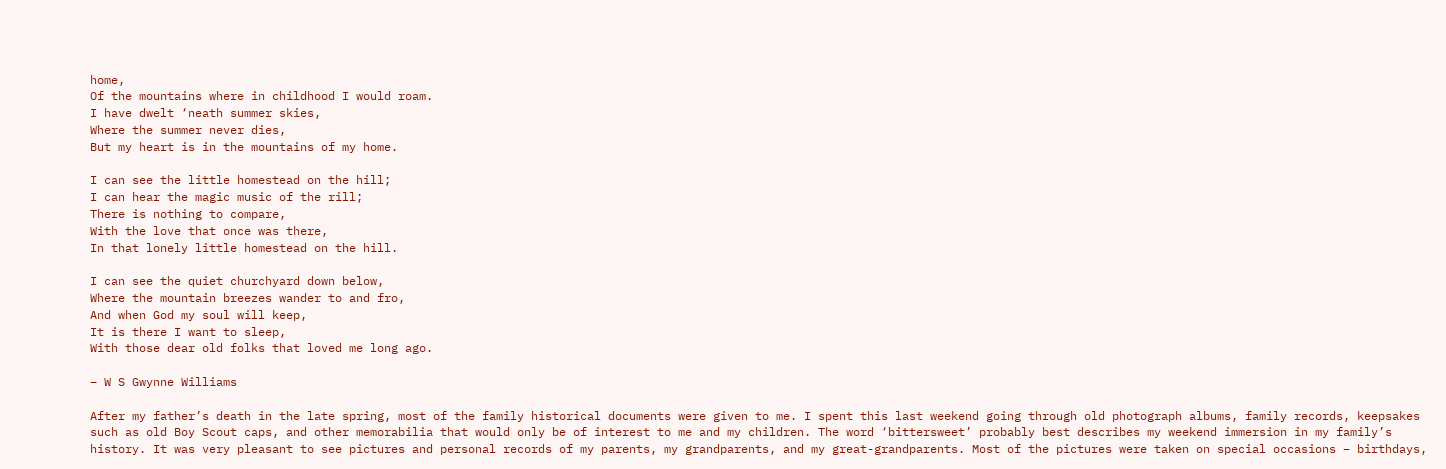home,
Of the mountains where in childhood I would roam.
I have dwelt ‘neath summer skies,
Where the summer never dies,
But my heart is in the mountains of my home.

I can see the little homestead on the hill;
I can hear the magic music of the rill;
There is nothing to compare,
With the love that once was there,
In that lonely little homestead on the hill.

I can see the quiet churchyard down below,
Where the mountain breezes wander to and fro,
And when God my soul will keep,
It is there I want to sleep,
With those dear old folks that loved me long ago.

– W S Gwynne Williams

After my father’s death in the late spring, most of the family historical documents were given to me. I spent this last weekend going through old photograph albums, family records, keepsakes such as old Boy Scout caps, and other memorabilia that would only be of interest to me and my children. The word ‘bittersweet’ probably best describes my weekend immersion in my family’s history. It was very pleasant to see pictures and personal records of my parents, my grandparents, and my great-grandparents. Most of the pictures were taken on special occasions – birthdays,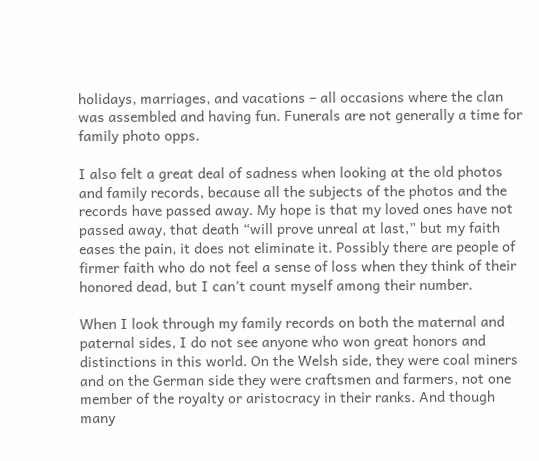holidays, marriages, and vacations – all occasions where the clan was assembled and having fun. Funerals are not generally a time for family photo opps.

I also felt a great deal of sadness when looking at the old photos and family records, because all the subjects of the photos and the records have passed away. My hope is that my loved ones have not passed away, that death “will prove unreal at last,” but my faith eases the pain, it does not eliminate it. Possibly there are people of firmer faith who do not feel a sense of loss when they think of their honored dead, but I can’t count myself among their number.

When I look through my family records on both the maternal and paternal sides, I do not see anyone who won great honors and distinctions in this world. On the Welsh side, they were coal miners and on the German side they were craftsmen and farmers, not one member of the royalty or aristocracy in their ranks. And though many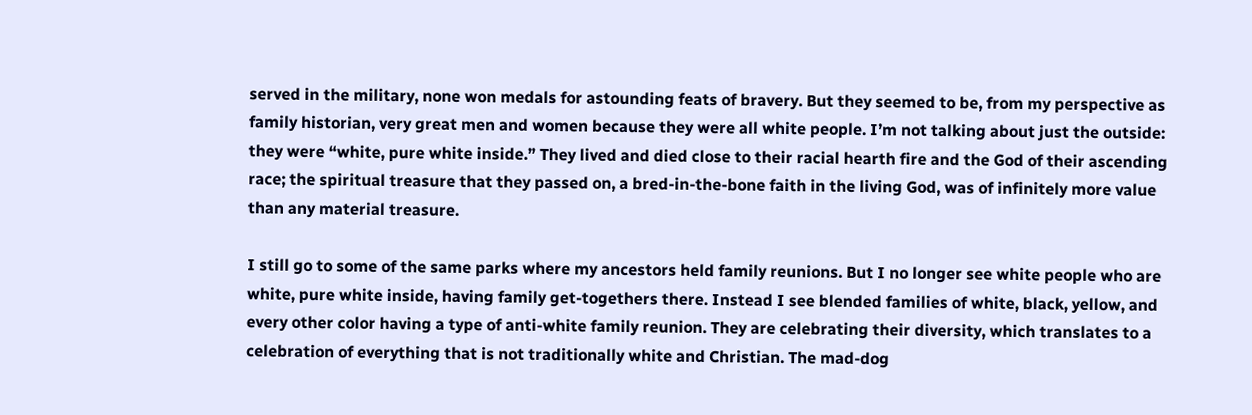served in the military, none won medals for astounding feats of bravery. But they seemed to be, from my perspective as family historian, very great men and women because they were all white people. I’m not talking about just the outside: they were “white, pure white inside.” They lived and died close to their racial hearth fire and the God of their ascending race; the spiritual treasure that they passed on, a bred-in-the-bone faith in the living God, was of infinitely more value than any material treasure.

I still go to some of the same parks where my ancestors held family reunions. But I no longer see white people who are white, pure white inside, having family get-togethers there. Instead I see blended families of white, black, yellow, and every other color having a type of anti-white family reunion. They are celebrating their diversity, which translates to a celebration of everything that is not traditionally white and Christian. The mad-dog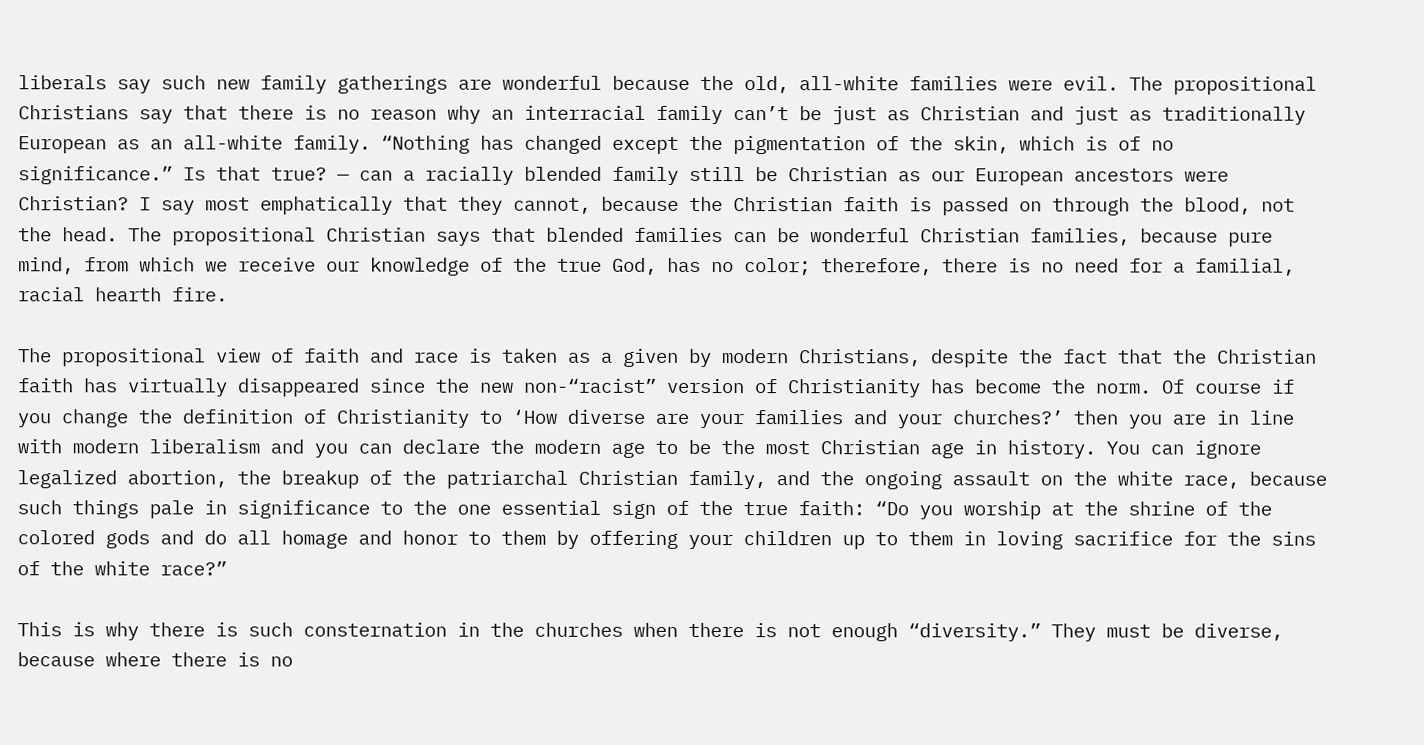liberals say such new family gatherings are wonderful because the old, all-white families were evil. The propositional Christians say that there is no reason why an interracial family can’t be just as Christian and just as traditionally European as an all-white family. “Nothing has changed except the pigmentation of the skin, which is of no significance.” Is that true? — can a racially blended family still be Christian as our European ancestors were Christian? I say most emphatically that they cannot, because the Christian faith is passed on through the blood, not the head. The propositional Christian says that blended families can be wonderful Christian families, because pure mind, from which we receive our knowledge of the true God, has no color; therefore, there is no need for a familial, racial hearth fire.

The propositional view of faith and race is taken as a given by modern Christians, despite the fact that the Christian faith has virtually disappeared since the new non-“racist” version of Christianity has become the norm. Of course if you change the definition of Christianity to ‘How diverse are your families and your churches?’ then you are in line with modern liberalism and you can declare the modern age to be the most Christian age in history. You can ignore legalized abortion, the breakup of the patriarchal Christian family, and the ongoing assault on the white race, because such things pale in significance to the one essential sign of the true faith: “Do you worship at the shrine of the colored gods and do all homage and honor to them by offering your children up to them in loving sacrifice for the sins of the white race?”

This is why there is such consternation in the churches when there is not enough “diversity.” They must be diverse, because where there is no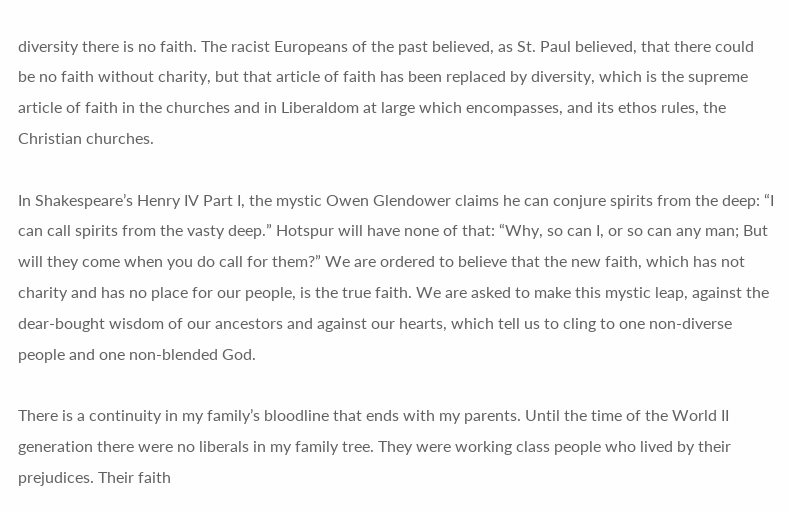diversity there is no faith. The racist Europeans of the past believed, as St. Paul believed, that there could be no faith without charity, but that article of faith has been replaced by diversity, which is the supreme article of faith in the churches and in Liberaldom at large which encompasses, and its ethos rules, the Christian churches.

In Shakespeare’s Henry IV Part I, the mystic Owen Glendower claims he can conjure spirits from the deep: “I can call spirits from the vasty deep.” Hotspur will have none of that: “Why, so can I, or so can any man; But will they come when you do call for them?” We are ordered to believe that the new faith, which has not charity and has no place for our people, is the true faith. We are asked to make this mystic leap, against the dear-bought wisdom of our ancestors and against our hearts, which tell us to cling to one non-diverse people and one non-blended God.

There is a continuity in my family’s bloodline that ends with my parents. Until the time of the World II generation there were no liberals in my family tree. They were working class people who lived by their prejudices. Their faith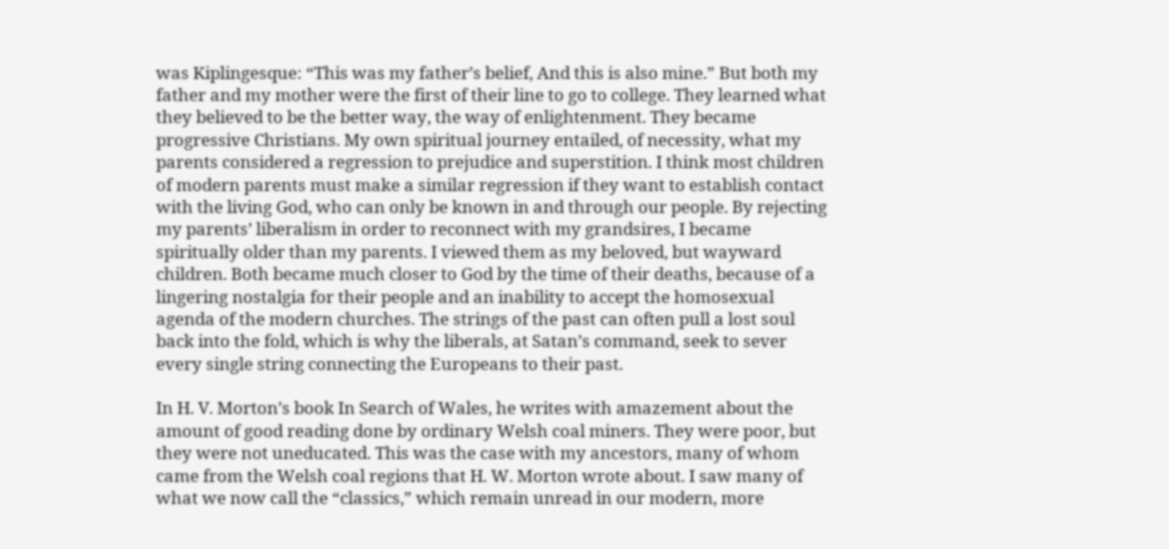was Kiplingesque: “This was my father’s belief, And this is also mine.” But both my father and my mother were the first of their line to go to college. They learned what they believed to be the better way, the way of enlightenment. They became progressive Christians. My own spiritual journey entailed, of necessity, what my parents considered a regression to prejudice and superstition. I think most children of modern parents must make a similar regression if they want to establish contact with the living God, who can only be known in and through our people. By rejecting my parents’ liberalism in order to reconnect with my grandsires, I became spiritually older than my parents. I viewed them as my beloved, but wayward children. Both became much closer to God by the time of their deaths, because of a lingering nostalgia for their people and an inability to accept the homosexual agenda of the modern churches. The strings of the past can often pull a lost soul back into the fold, which is why the liberals, at Satan’s command, seek to sever every single string connecting the Europeans to their past.

In H. V. Morton’s book In Search of Wales, he writes with amazement about the amount of good reading done by ordinary Welsh coal miners. They were poor, but they were not uneducated. This was the case with my ancestors, many of whom came from the Welsh coal regions that H. W. Morton wrote about. I saw many of what we now call the “classics,” which remain unread in our modern, more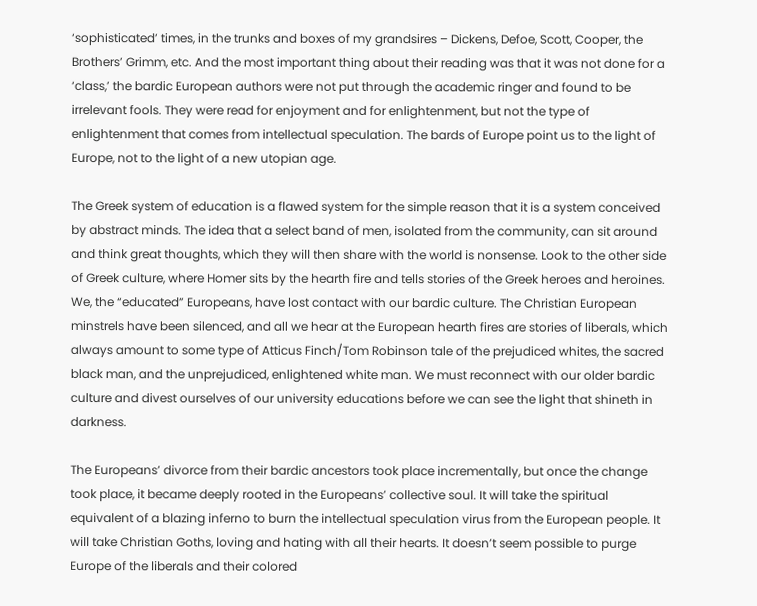‘sophisticated’ times, in the trunks and boxes of my grandsires – Dickens, Defoe, Scott, Cooper, the Brothers’ Grimm, etc. And the most important thing about their reading was that it was not done for a ‘class,’ the bardic European authors were not put through the academic ringer and found to be irrelevant fools. They were read for enjoyment and for enlightenment, but not the type of enlightenment that comes from intellectual speculation. The bards of Europe point us to the light of Europe, not to the light of a new utopian age.

The Greek system of education is a flawed system for the simple reason that it is a system conceived by abstract minds. The idea that a select band of men, isolated from the community, can sit around and think great thoughts, which they will then share with the world is nonsense. Look to the other side of Greek culture, where Homer sits by the hearth fire and tells stories of the Greek heroes and heroines. We, the “educated” Europeans, have lost contact with our bardic culture. The Christian European minstrels have been silenced, and all we hear at the European hearth fires are stories of liberals, which always amount to some type of Atticus Finch/Tom Robinson tale of the prejudiced whites, the sacred black man, and the unprejudiced, enlightened white man. We must reconnect with our older bardic culture and divest ourselves of our university educations before we can see the light that shineth in darkness.

The Europeans’ divorce from their bardic ancestors took place incrementally, but once the change took place, it became deeply rooted in the Europeans’ collective soul. It will take the spiritual equivalent of a blazing inferno to burn the intellectual speculation virus from the European people. It will take Christian Goths, loving and hating with all their hearts. It doesn’t seem possible to purge Europe of the liberals and their colored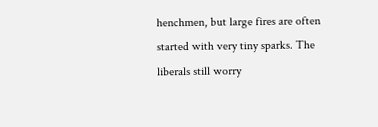henchmen, but large fires are often started with very tiny sparks. The liberals still worry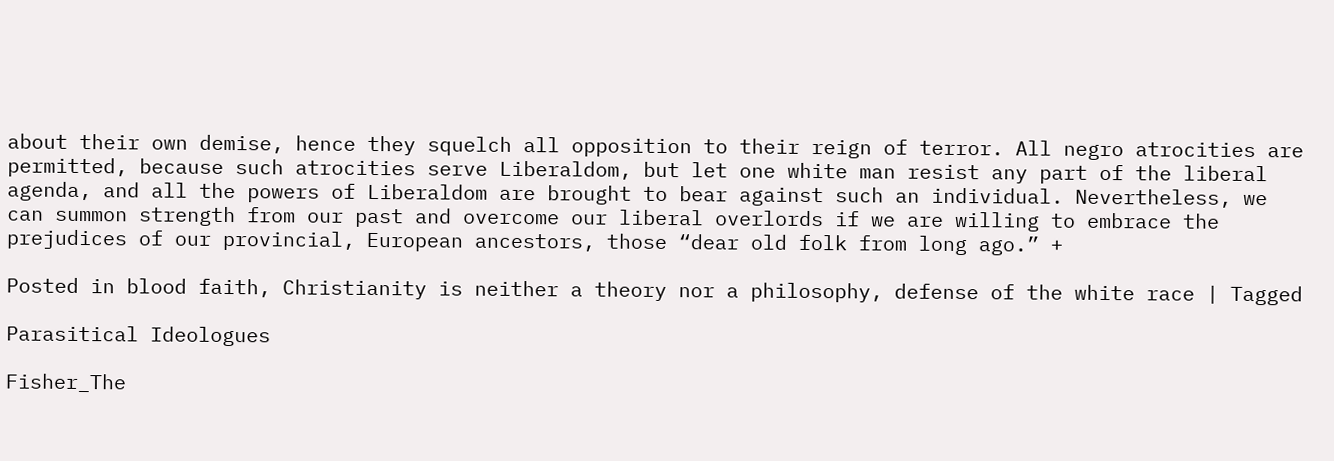about their own demise, hence they squelch all opposition to their reign of terror. All negro atrocities are permitted, because such atrocities serve Liberaldom, but let one white man resist any part of the liberal agenda, and all the powers of Liberaldom are brought to bear against such an individual. Nevertheless, we can summon strength from our past and overcome our liberal overlords if we are willing to embrace the prejudices of our provincial, European ancestors, those “dear old folk from long ago.” +

Posted in blood faith, Christianity is neither a theory nor a philosophy, defense of the white race | Tagged

Parasitical Ideologues

Fisher_The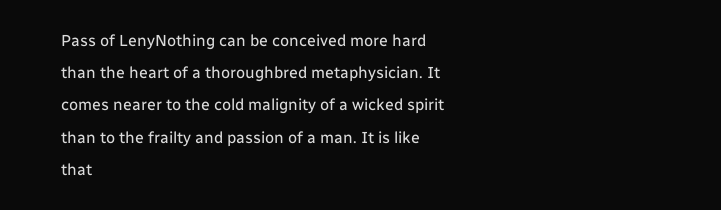Pass of LenyNothing can be conceived more hard than the heart of a thoroughbred metaphysician. It comes nearer to the cold malignity of a wicked spirit than to the frailty and passion of a man. It is like that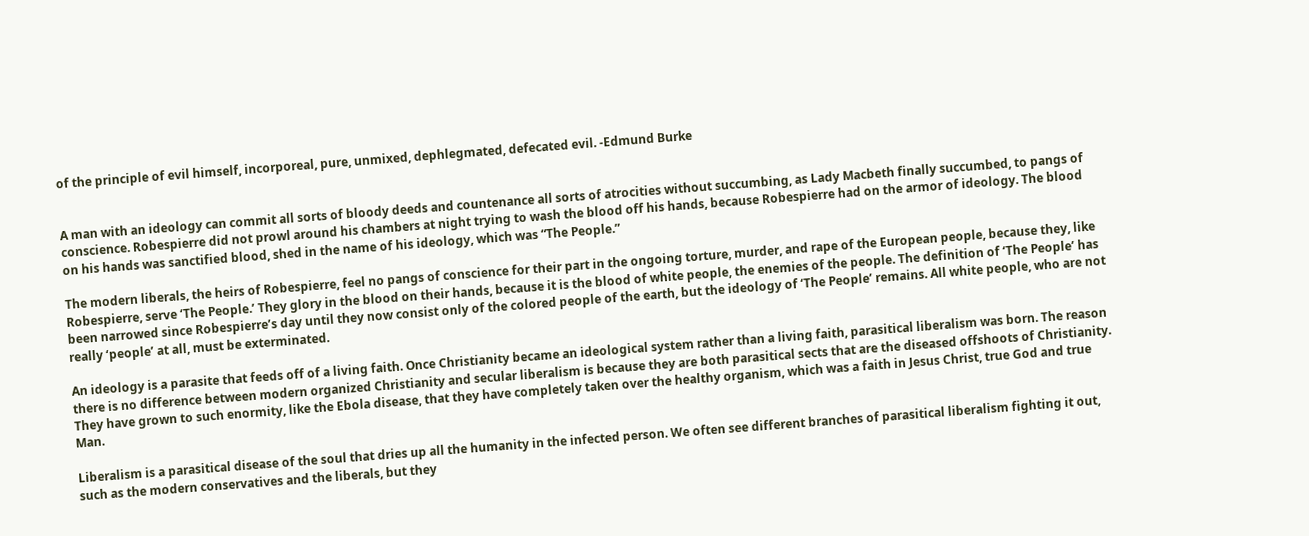of the principle of evil himself, incorporeal, pure, unmixed, dephlegmated, defecated evil. -Edmund Burke


A man with an ideology can commit all sorts of bloody deeds and countenance all sorts of atrocities without succumbing, as Lady Macbeth finally succumbed, to pangs of conscience. Robespierre did not prowl around his chambers at night trying to wash the blood off his hands, because Robespierre had on the armor of ideology. The blood on his hands was sanctified blood, shed in the name of his ideology, which was “The People.”

The modern liberals, the heirs of Robespierre, feel no pangs of conscience for their part in the ongoing torture, murder, and rape of the European people, because they, like Robespierre, serve ‘The People.’ They glory in the blood on their hands, because it is the blood of white people, the enemies of the people. The definition of ‘The People’ has been narrowed since Robespierre’s day until they now consist only of the colored people of the earth, but the ideology of ‘The People’ remains. All white people, who are not really ‘people’ at all, must be exterminated.

An ideology is a parasite that feeds off of a living faith. Once Christianity became an ideological system rather than a living faith, parasitical liberalism was born. The reason there is no difference between modern organized Christianity and secular liberalism is because they are both parasitical sects that are the diseased offshoots of Christianity. They have grown to such enormity, like the Ebola disease, that they have completely taken over the healthy organism, which was a faith in Jesus Christ, true God and true Man.

Liberalism is a parasitical disease of the soul that dries up all the humanity in the infected person. We often see different branches of parasitical liberalism fighting it out, such as the modern conservatives and the liberals, but they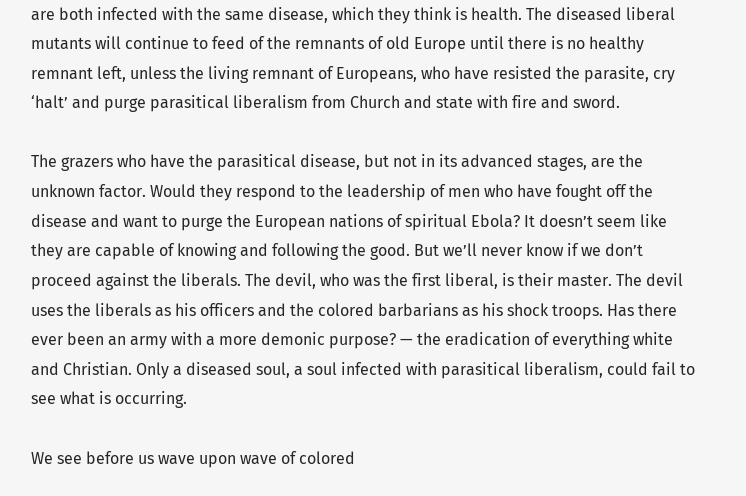are both infected with the same disease, which they think is health. The diseased liberal mutants will continue to feed of the remnants of old Europe until there is no healthy remnant left, unless the living remnant of Europeans, who have resisted the parasite, cry ‘halt’ and purge parasitical liberalism from Church and state with fire and sword.

The grazers who have the parasitical disease, but not in its advanced stages, are the unknown factor. Would they respond to the leadership of men who have fought off the disease and want to purge the European nations of spiritual Ebola? It doesn’t seem like they are capable of knowing and following the good. But we’ll never know if we don’t proceed against the liberals. The devil, who was the first liberal, is their master. The devil uses the liberals as his officers and the colored barbarians as his shock troops. Has there ever been an army with a more demonic purpose? — the eradication of everything white and Christian. Only a diseased soul, a soul infected with parasitical liberalism, could fail to see what is occurring.

We see before us wave upon wave of colored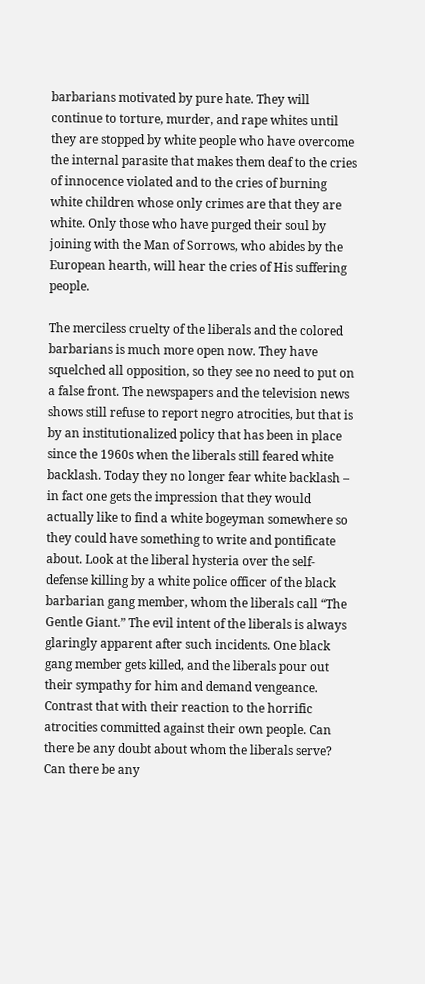barbarians motivated by pure hate. They will continue to torture, murder, and rape whites until they are stopped by white people who have overcome the internal parasite that makes them deaf to the cries of innocence violated and to the cries of burning white children whose only crimes are that they are white. Only those who have purged their soul by joining with the Man of Sorrows, who abides by the European hearth, will hear the cries of His suffering people.

The merciless cruelty of the liberals and the colored barbarians is much more open now. They have squelched all opposition, so they see no need to put on a false front. The newspapers and the television news shows still refuse to report negro atrocities, but that is by an institutionalized policy that has been in place since the 1960s when the liberals still feared white backlash. Today they no longer fear white backlash – in fact one gets the impression that they would actually like to find a white bogeyman somewhere so they could have something to write and pontificate about. Look at the liberal hysteria over the self-defense killing by a white police officer of the black barbarian gang member, whom the liberals call “The Gentle Giant.” The evil intent of the liberals is always glaringly apparent after such incidents. One black gang member gets killed, and the liberals pour out their sympathy for him and demand vengeance. Contrast that with their reaction to the horrific atrocities committed against their own people. Can there be any doubt about whom the liberals serve? Can there be any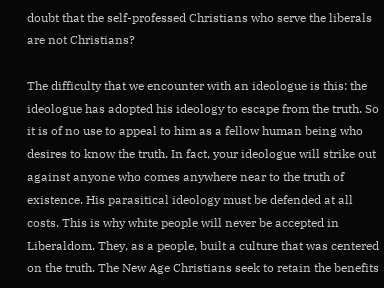doubt that the self-professed Christians who serve the liberals are not Christians?

The difficulty that we encounter with an ideologue is this: the ideologue has adopted his ideology to escape from the truth. So it is of no use to appeal to him as a fellow human being who desires to know the truth. In fact, your ideologue will strike out against anyone who comes anywhere near to the truth of existence. His parasitical ideology must be defended at all costs. This is why white people will never be accepted in Liberaldom. They, as a people, built a culture that was centered on the truth. The New Age Christians seek to retain the benefits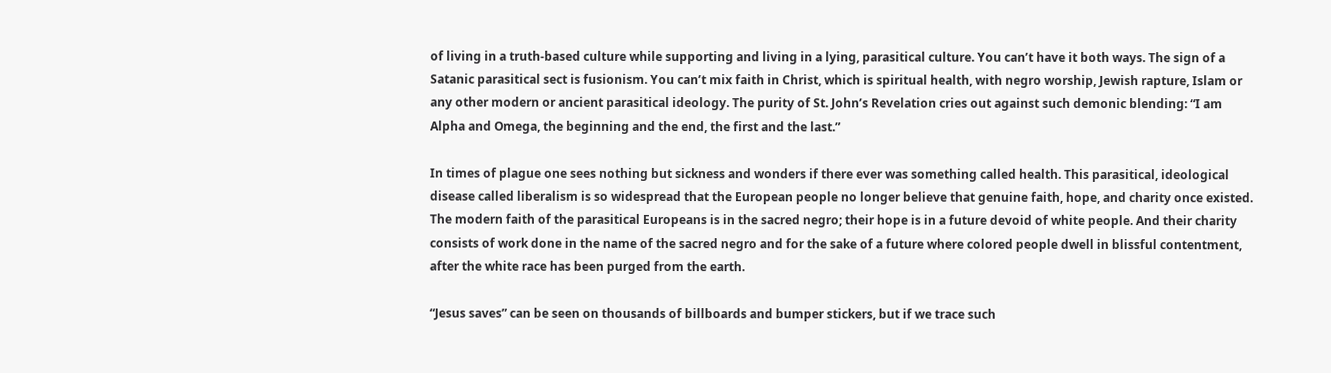of living in a truth-based culture while supporting and living in a lying, parasitical culture. You can’t have it both ways. The sign of a Satanic parasitical sect is fusionism. You can’t mix faith in Christ, which is spiritual health, with negro worship, Jewish rapture, Islam or any other modern or ancient parasitical ideology. The purity of St. John’s Revelation cries out against such demonic blending: “I am Alpha and Omega, the beginning and the end, the first and the last.”

In times of plague one sees nothing but sickness and wonders if there ever was something called health. This parasitical, ideological disease called liberalism is so widespread that the European people no longer believe that genuine faith, hope, and charity once existed. The modern faith of the parasitical Europeans is in the sacred negro; their hope is in a future devoid of white people. And their charity consists of work done in the name of the sacred negro and for the sake of a future where colored people dwell in blissful contentment, after the white race has been purged from the earth.

“Jesus saves” can be seen on thousands of billboards and bumper stickers, but if we trace such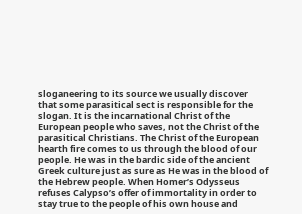sloganeering to its source we usually discover that some parasitical sect is responsible for the slogan. It is the incarnational Christ of the European people who saves, not the Christ of the parasitical Christians. The Christ of the European hearth fire comes to us through the blood of our people. He was in the bardic side of the ancient Greek culture just as sure as He was in the blood of the Hebrew people. When Homer’s Odysseus refuses Calypso’s offer of immortality in order to stay true to the people of his own house and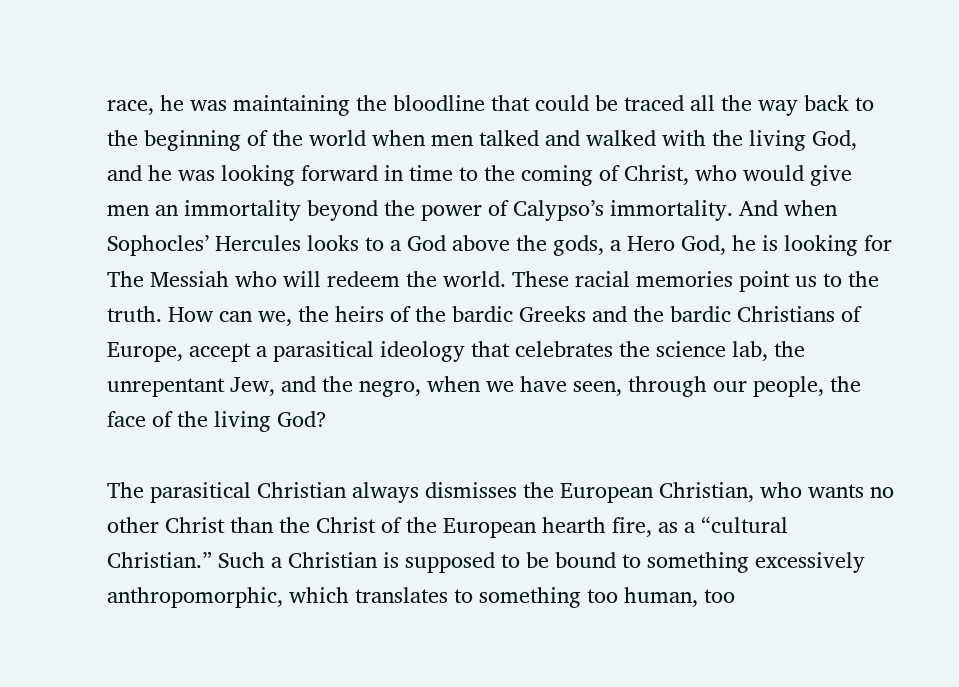race, he was maintaining the bloodline that could be traced all the way back to the beginning of the world when men talked and walked with the living God, and he was looking forward in time to the coming of Christ, who would give men an immortality beyond the power of Calypso’s immortality. And when Sophocles’ Hercules looks to a God above the gods, a Hero God, he is looking for The Messiah who will redeem the world. These racial memories point us to the truth. How can we, the heirs of the bardic Greeks and the bardic Christians of Europe, accept a parasitical ideology that celebrates the science lab, the unrepentant Jew, and the negro, when we have seen, through our people, the face of the living God?

The parasitical Christian always dismisses the European Christian, who wants no other Christ than the Christ of the European hearth fire, as a “cultural Christian.” Such a Christian is supposed to be bound to something excessively anthropomorphic, which translates to something too human, too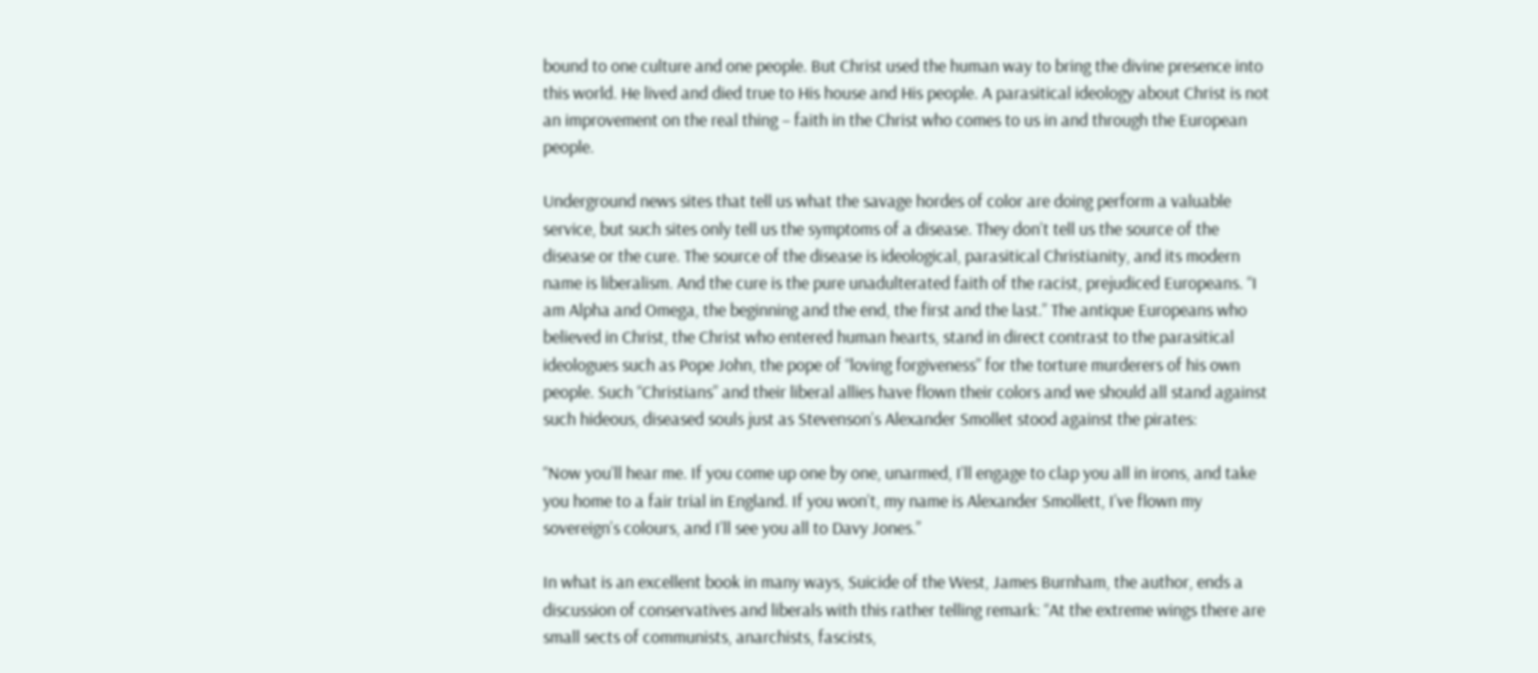bound to one culture and one people. But Christ used the human way to bring the divine presence into this world. He lived and died true to His house and His people. A parasitical ideology about Christ is not an improvement on the real thing – faith in the Christ who comes to us in and through the European people.

Underground news sites that tell us what the savage hordes of color are doing perform a valuable service, but such sites only tell us the symptoms of a disease. They don’t tell us the source of the disease or the cure. The source of the disease is ideological, parasitical Christianity, and its modern name is liberalism. And the cure is the pure unadulterated faith of the racist, prejudiced Europeans. “I am Alpha and Omega, the beginning and the end, the first and the last.” The antique Europeans who believed in Christ, the Christ who entered human hearts, stand in direct contrast to the parasitical ideologues such as Pope John, the pope of “loving forgiveness” for the torture murderers of his own people. Such “Christians” and their liberal allies have flown their colors and we should all stand against such hideous, diseased souls just as Stevenson’s Alexander Smollet stood against the pirates:

“Now you’ll hear me. If you come up one by one, unarmed, I’ll engage to clap you all in irons, and take you home to a fair trial in England. If you won’t, my name is Alexander Smollett, I’ve flown my sovereign’s colours, and I’ll see you all to Davy Jones.”

In what is an excellent book in many ways, Suicide of the West, James Burnham, the author, ends a discussion of conservatives and liberals with this rather telling remark: “At the extreme wings there are small sects of communists, anarchists, fascists,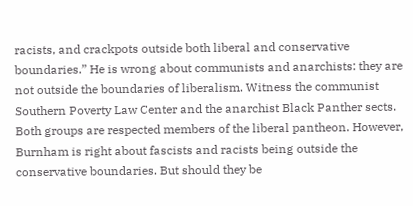racists, and crackpots outside both liberal and conservative boundaries.” He is wrong about communists and anarchists: they are not outside the boundaries of liberalism. Witness the communist Southern Poverty Law Center and the anarchist Black Panther sects. Both groups are respected members of the liberal pantheon. However, Burnham is right about fascists and racists being outside the conservative boundaries. But should they be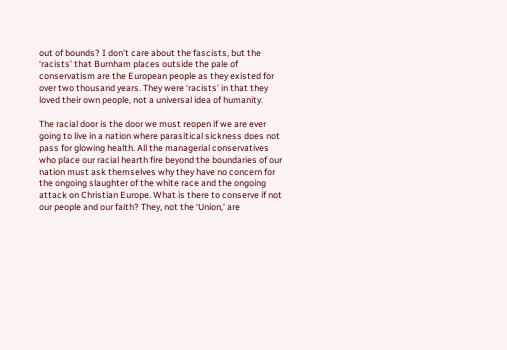out of bounds? I don’t care about the fascists, but the ‘racists’ that Burnham places outside the pale of conservatism are the European people as they existed for over two thousand years. They were ‘racists’ in that they loved their own people, not a universal idea of humanity.

The racial door is the door we must reopen if we are ever going to live in a nation where parasitical sickness does not pass for glowing health. All the managerial conservatives who place our racial hearth fire beyond the boundaries of our nation must ask themselves why they have no concern for the ongoing slaughter of the white race and the ongoing attack on Christian Europe. What is there to conserve if not our people and our faith? They, not the ‘Union,’ are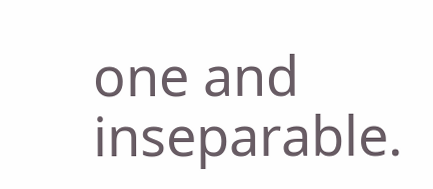one and inseparable.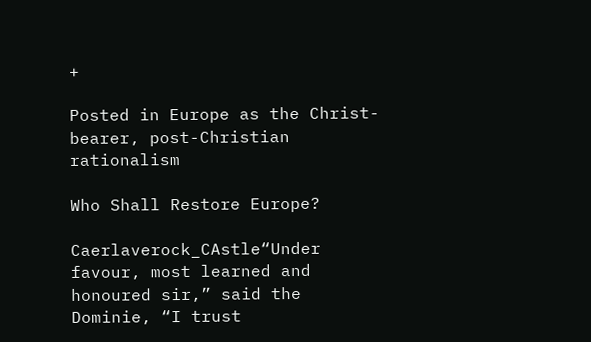+

Posted in Europe as the Christ-bearer, post-Christian rationalism

Who Shall Restore Europe?

Caerlaverock_CAstle“Under favour, most learned and honoured sir,” said the Dominie, “I trust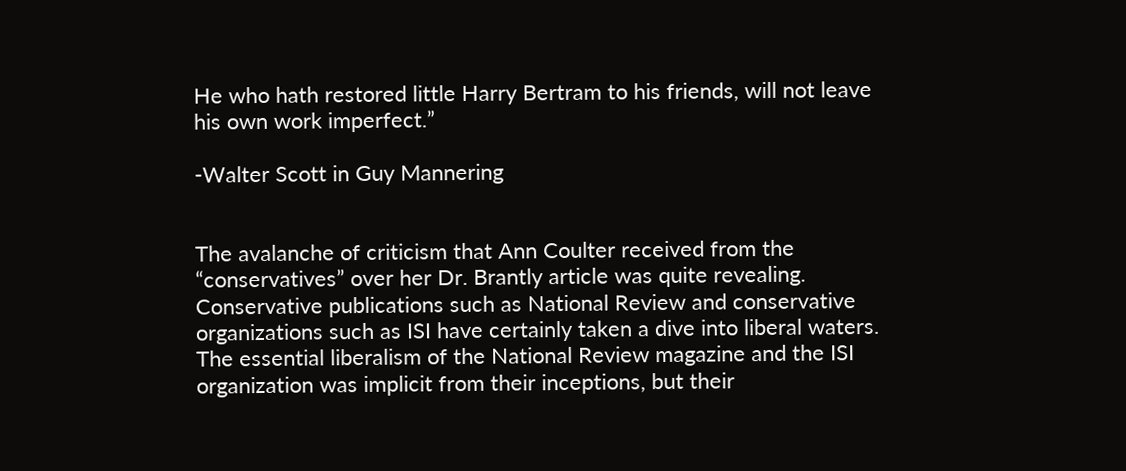He who hath restored little Harry Bertram to his friends, will not leave his own work imperfect.”

-Walter Scott in Guy Mannering


The avalanche of criticism that Ann Coulter received from the “conservatives” over her Dr. Brantly article was quite revealing. Conservative publications such as National Review and conservative organizations such as ISI have certainly taken a dive into liberal waters. The essential liberalism of the National Review magazine and the ISI organization was implicit from their inceptions, but their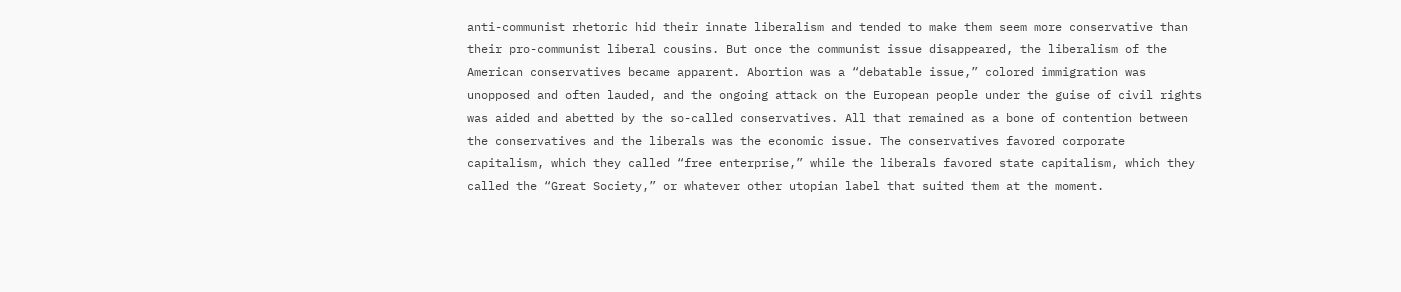anti-communist rhetoric hid their innate liberalism and tended to make them seem more conservative than their pro-communist liberal cousins. But once the communist issue disappeared, the liberalism of the American conservatives became apparent. Abortion was a “debatable issue,” colored immigration was unopposed and often lauded, and the ongoing attack on the European people under the guise of civil rights was aided and abetted by the so-called conservatives. All that remained as a bone of contention between the conservatives and the liberals was the economic issue. The conservatives favored corporate capitalism, which they called “free enterprise,” while the liberals favored state capitalism, which they called the “Great Society,” or whatever other utopian label that suited them at the moment.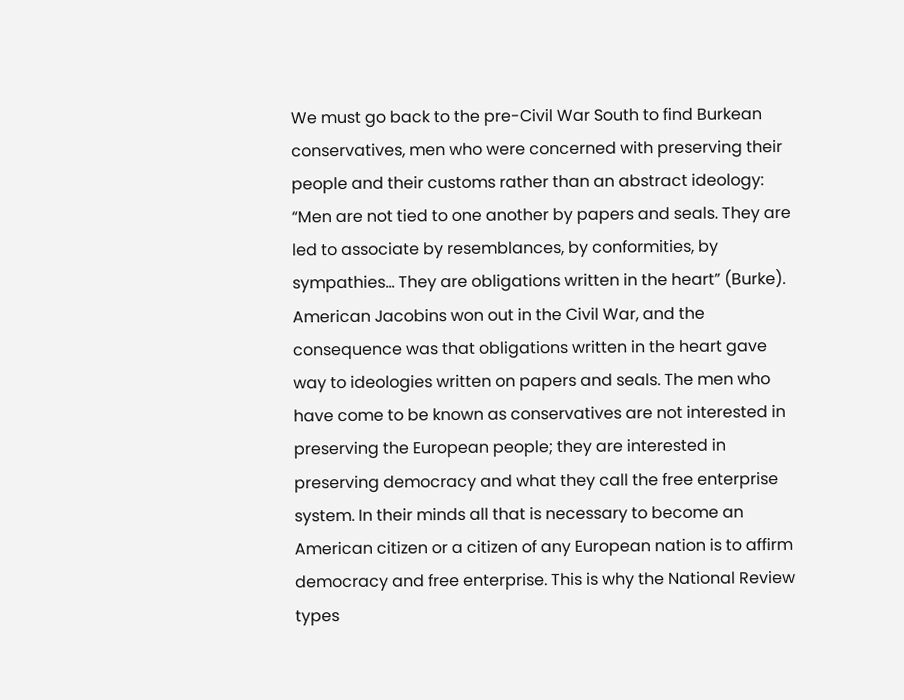We must go back to the pre-Civil War South to find Burkean conservatives, men who were concerned with preserving their people and their customs rather than an abstract ideology: “Men are not tied to one another by papers and seals. They are led to associate by resemblances, by conformities, by sympathies… They are obligations written in the heart” (Burke). American Jacobins won out in the Civil War, and the consequence was that obligations written in the heart gave way to ideologies written on papers and seals. The men who have come to be known as conservatives are not interested in preserving the European people; they are interested in preserving democracy and what they call the free enterprise system. In their minds all that is necessary to become an American citizen or a citizen of any European nation is to affirm democracy and free enterprise. This is why the National Review types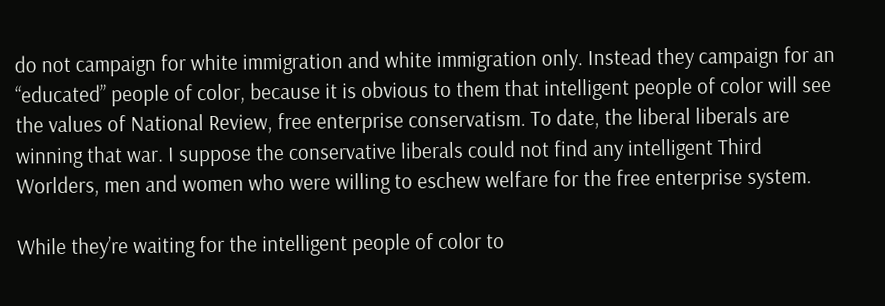do not campaign for white immigration and white immigration only. Instead they campaign for an “educated” people of color, because it is obvious to them that intelligent people of color will see the values of National Review, free enterprise conservatism. To date, the liberal liberals are winning that war. I suppose the conservative liberals could not find any intelligent Third Worlders, men and women who were willing to eschew welfare for the free enterprise system.

While they’re waiting for the intelligent people of color to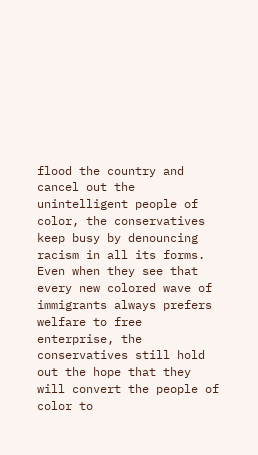flood the country and cancel out the unintelligent people of color, the conservatives keep busy by denouncing racism in all its forms. Even when they see that every new colored wave of immigrants always prefers welfare to free enterprise, the conservatives still hold out the hope that they will convert the people of color to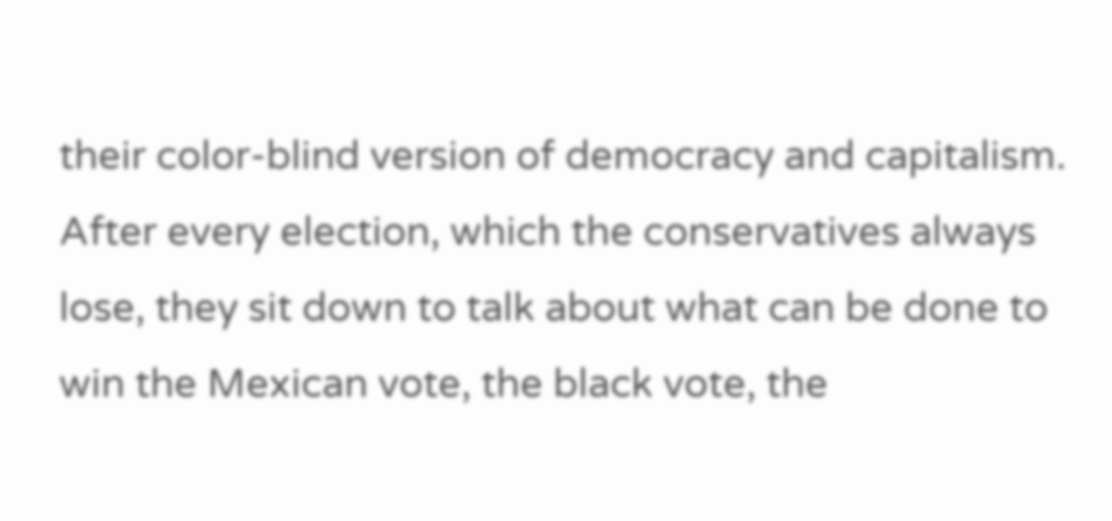their color-blind version of democracy and capitalism. After every election, which the conservatives always lose, they sit down to talk about what can be done to win the Mexican vote, the black vote, the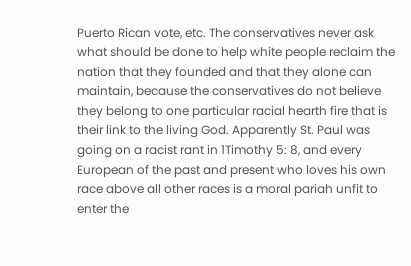Puerto Rican vote, etc. The conservatives never ask what should be done to help white people reclaim the nation that they founded and that they alone can maintain, because the conservatives do not believe they belong to one particular racial hearth fire that is their link to the living God. Apparently St. Paul was going on a racist rant in 1Timothy 5: 8, and every European of the past and present who loves his own race above all other races is a moral pariah unfit to enter the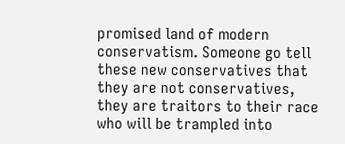promised land of modern conservatism. Someone go tell these new conservatives that they are not conservatives, they are traitors to their race who will be trampled into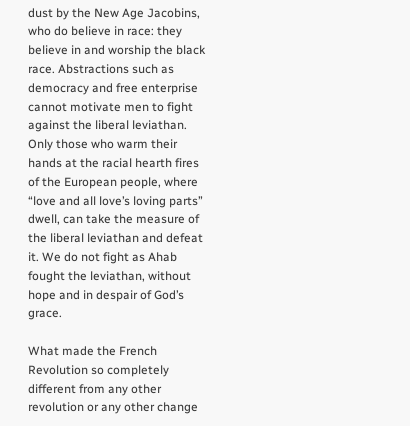dust by the New Age Jacobins, who do believe in race: they believe in and worship the black race. Abstractions such as democracy and free enterprise cannot motivate men to fight against the liberal leviathan. Only those who warm their hands at the racial hearth fires of the European people, where “love and all love’s loving parts” dwell, can take the measure of the liberal leviathan and defeat it. We do not fight as Ahab fought the leviathan, without hope and in despair of God’s grace.

What made the French Revolution so completely different from any other revolution or any other change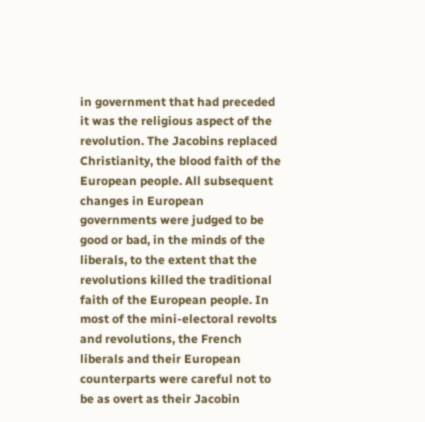in government that had preceded it was the religious aspect of the revolution. The Jacobins replaced Christianity, the blood faith of the European people. All subsequent changes in European governments were judged to be good or bad, in the minds of the liberals, to the extent that the revolutions killed the traditional faith of the European people. In most of the mini-electoral revolts and revolutions, the French liberals and their European counterparts were careful not to be as overt as their Jacobin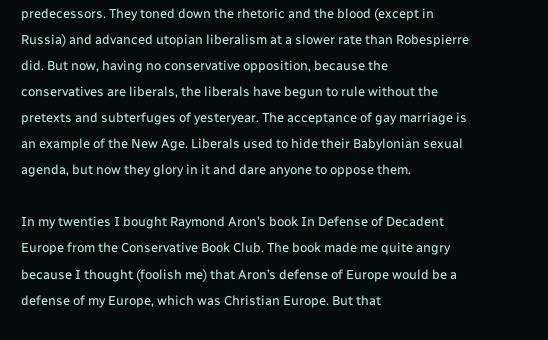predecessors. They toned down the rhetoric and the blood (except in Russia) and advanced utopian liberalism at a slower rate than Robespierre did. But now, having no conservative opposition, because the conservatives are liberals, the liberals have begun to rule without the pretexts and subterfuges of yesteryear. The acceptance of gay marriage is an example of the New Age. Liberals used to hide their Babylonian sexual agenda, but now they glory in it and dare anyone to oppose them.

In my twenties I bought Raymond Aron’s book In Defense of Decadent Europe from the Conservative Book Club. The book made me quite angry because I thought (foolish me) that Aron’s defense of Europe would be a defense of my Europe, which was Christian Europe. But that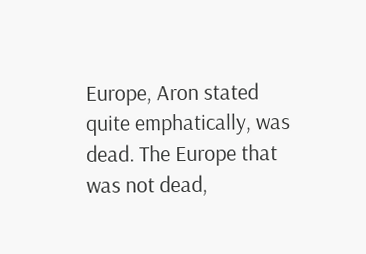Europe, Aron stated quite emphatically, was dead. The Europe that was not dead,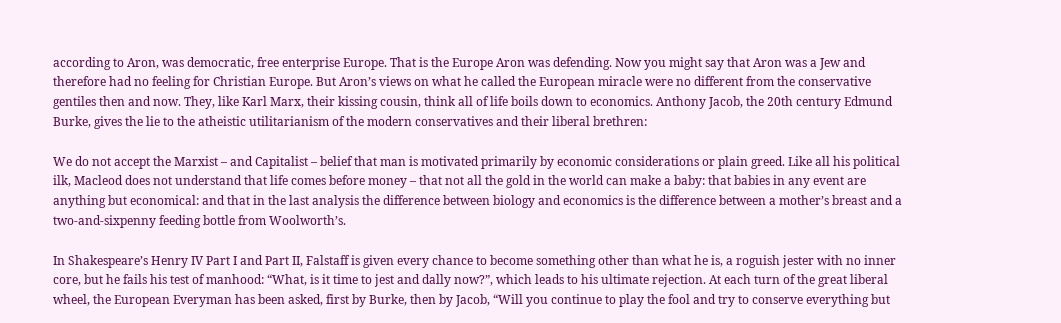according to Aron, was democratic, free enterprise Europe. That is the Europe Aron was defending. Now you might say that Aron was a Jew and therefore had no feeling for Christian Europe. But Aron’s views on what he called the European miracle were no different from the conservative gentiles then and now. They, like Karl Marx, their kissing cousin, think all of life boils down to economics. Anthony Jacob, the 20th century Edmund Burke, gives the lie to the atheistic utilitarianism of the modern conservatives and their liberal brethren:

We do not accept the Marxist – and Capitalist – belief that man is motivated primarily by economic considerations or plain greed. Like all his political ilk, Macleod does not understand that life comes before money – that not all the gold in the world can make a baby: that babies in any event are anything but economical: and that in the last analysis the difference between biology and economics is the difference between a mother’s breast and a two-and-sixpenny feeding bottle from Woolworth’s.

In Shakespeare’s Henry IV Part I and Part II, Falstaff is given every chance to become something other than what he is, a roguish jester with no inner core, but he fails his test of manhood: “What, is it time to jest and dally now?”, which leads to his ultimate rejection. At each turn of the great liberal wheel, the European Everyman has been asked, first by Burke, then by Jacob, “Will you continue to play the fool and try to conserve everything but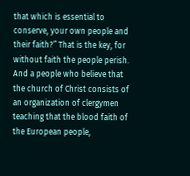that which is essential to conserve, your own people and their faith?” That is the key, for without faith the people perish. And a people who believe that the church of Christ consists of an organization of clergymen teaching that the blood faith of the European people,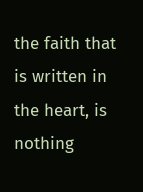the faith that is written in the heart, is nothing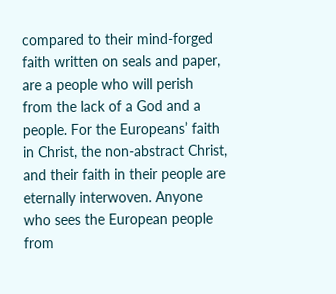compared to their mind-forged faith written on seals and paper, are a people who will perish from the lack of a God and a people. For the Europeans’ faith in Christ, the non-abstract Christ, and their faith in their people are eternally interwoven. Anyone who sees the European people from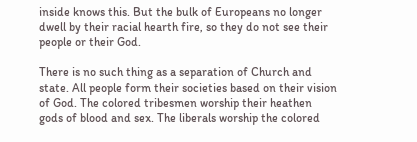inside knows this. But the bulk of Europeans no longer dwell by their racial hearth fire, so they do not see their people or their God.

There is no such thing as a separation of Church and state. All people form their societies based on their vision of God. The colored tribesmen worship their heathen gods of blood and sex. The liberals worship the colored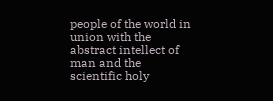people of the world in union with the abstract intellect of man and the scientific holy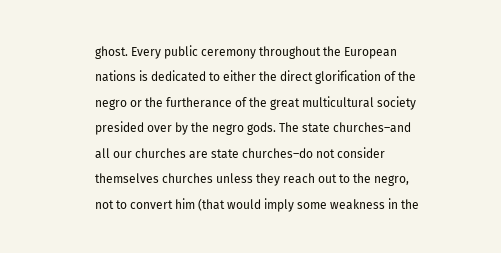ghost. Every public ceremony throughout the European nations is dedicated to either the direct glorification of the negro or the furtherance of the great multicultural society presided over by the negro gods. The state churches–and all our churches are state churches–do not consider themselves churches unless they reach out to the negro, not to convert him (that would imply some weakness in the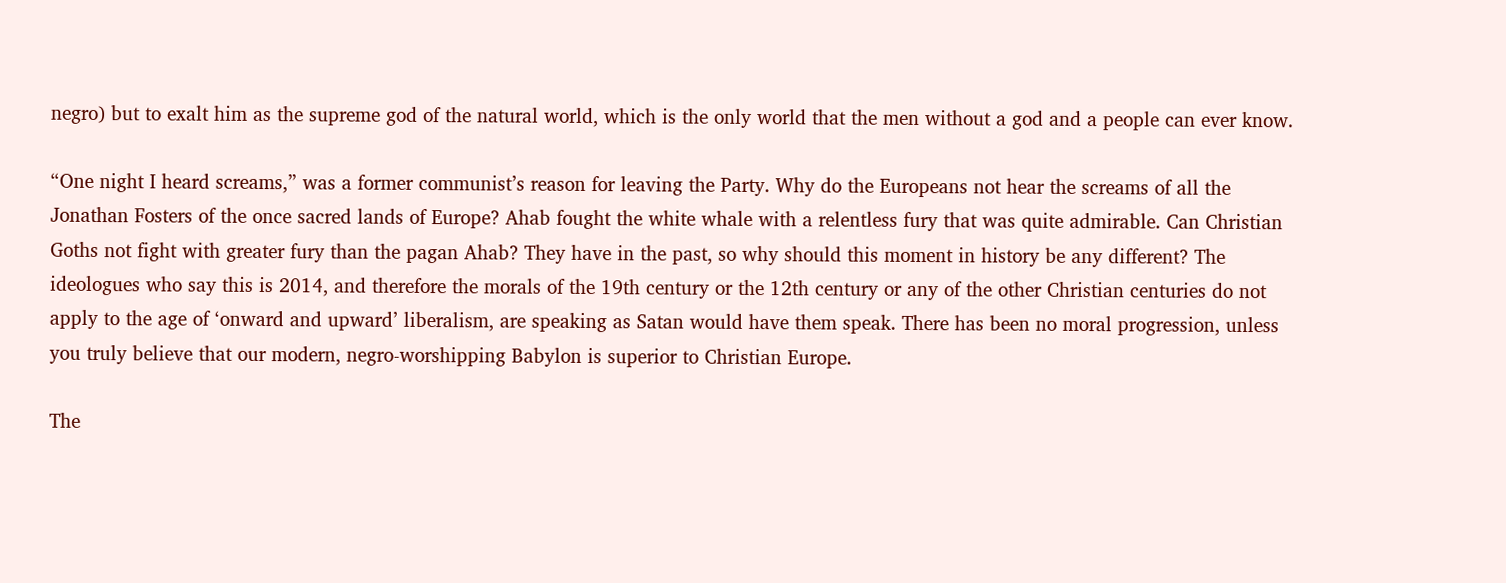negro) but to exalt him as the supreme god of the natural world, which is the only world that the men without a god and a people can ever know.

“One night I heard screams,” was a former communist’s reason for leaving the Party. Why do the Europeans not hear the screams of all the Jonathan Fosters of the once sacred lands of Europe? Ahab fought the white whale with a relentless fury that was quite admirable. Can Christian Goths not fight with greater fury than the pagan Ahab? They have in the past, so why should this moment in history be any different? The ideologues who say this is 2014, and therefore the morals of the 19th century or the 12th century or any of the other Christian centuries do not apply to the age of ‘onward and upward’ liberalism, are speaking as Satan would have them speak. There has been no moral progression, unless you truly believe that our modern, negro-worshipping Babylon is superior to Christian Europe.

The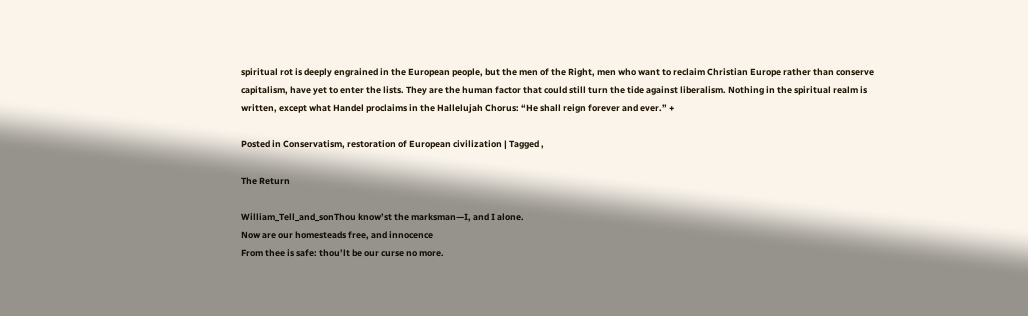spiritual rot is deeply engrained in the European people, but the men of the Right, men who want to reclaim Christian Europe rather than conserve capitalism, have yet to enter the lists. They are the human factor that could still turn the tide against liberalism. Nothing in the spiritual realm is written, except what Handel proclaims in the Hallelujah Chorus: “He shall reign forever and ever.” +

Posted in Conservatism, restoration of European civilization | Tagged ,

The Return

William_Tell_and_sonThou know’st the marksman—I, and I alone.
Now are our homesteads free, and innocence
From thee is safe: thou’lt be our curse no more.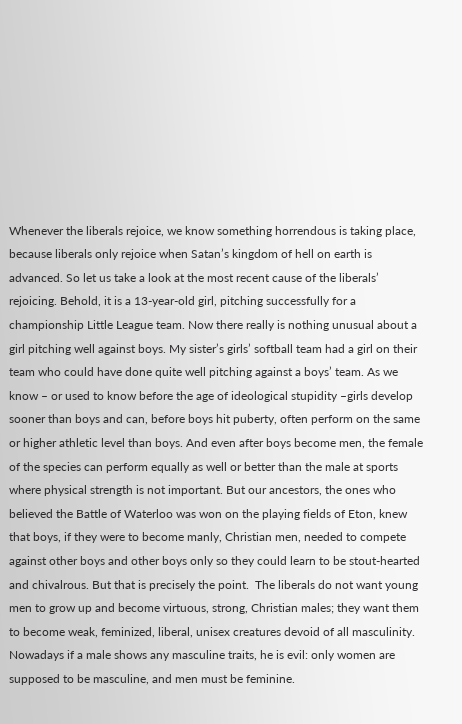Whenever the liberals rejoice, we know something horrendous is taking place, because liberals only rejoice when Satan’s kingdom of hell on earth is advanced. So let us take a look at the most recent cause of the liberals’ rejoicing. Behold, it is a 13-year-old girl, pitching successfully for a championship Little League team. Now there really is nothing unusual about a girl pitching well against boys. My sister’s girls’ softball team had a girl on their team who could have done quite well pitching against a boys’ team. As we know – or used to know before the age of ideological stupidity –girls develop sooner than boys and can, before boys hit puberty, often perform on the same or higher athletic level than boys. And even after boys become men, the female of the species can perform equally as well or better than the male at sports where physical strength is not important. But our ancestors, the ones who believed the Battle of Waterloo was won on the playing fields of Eton, knew that boys, if they were to become manly, Christian men, needed to compete against other boys and other boys only so they could learn to be stout-hearted and chivalrous. But that is precisely the point.  The liberals do not want young men to grow up and become virtuous, strong, Christian males; they want them to become weak, feminized, liberal, unisex creatures devoid of all masculinity. Nowadays if a male shows any masculine traits, he is evil: only women are supposed to be masculine, and men must be feminine.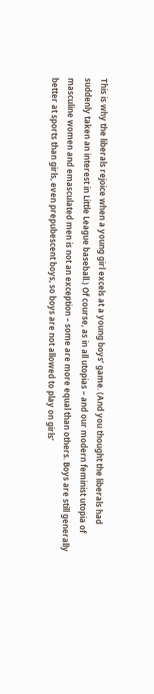This is why the liberals rejoice when a young girl excels at a young boys’ game. (And you thought the liberals had suddenly taken an interest in Little League baseball.) Of course, as in all utopias – and our modern feminist utopia of masculine women and emasculated men is not an exception – some are more equal than others. Boys are still generally better at sports than girls, even prepubescent boys, so boys are not allowed to play on girls’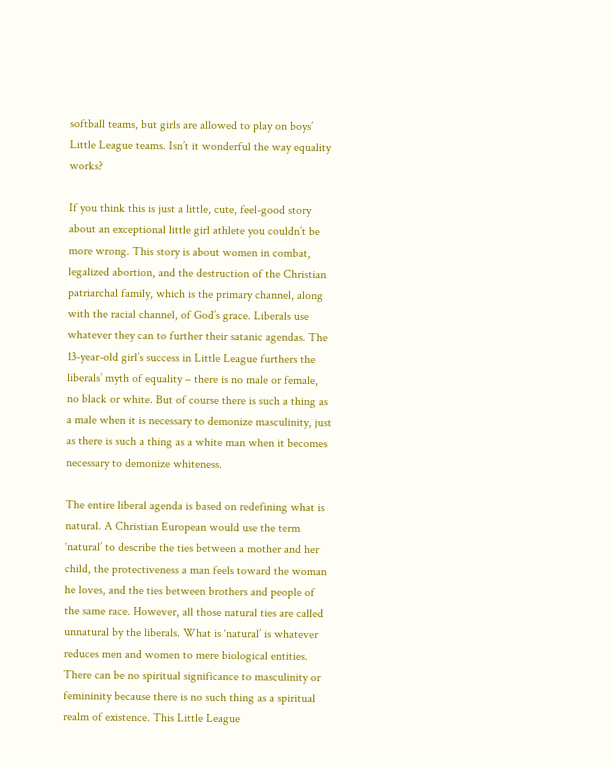softball teams, but girls are allowed to play on boys’ Little League teams. Isn’t it wonderful the way equality works?

If you think this is just a little, cute, feel-good story about an exceptional little girl athlete you couldn’t be more wrong. This story is about women in combat, legalized abortion, and the destruction of the Christian patriarchal family, which is the primary channel, along with the racial channel, of God’s grace. Liberals use whatever they can to further their satanic agendas. The 13-year-old girl’s success in Little League furthers the liberals’ myth of equality – there is no male or female, no black or white. But of course there is such a thing as a male when it is necessary to demonize masculinity, just as there is such a thing as a white man when it becomes necessary to demonize whiteness.

The entire liberal agenda is based on redefining what is natural. A Christian European would use the term ‘natural’ to describe the ties between a mother and her child, the protectiveness a man feels toward the woman he loves, and the ties between brothers and people of the same race. However, all those natural ties are called unnatural by the liberals. What is ‘natural’ is whatever reduces men and women to mere biological entities. There can be no spiritual significance to masculinity or femininity because there is no such thing as a spiritual realm of existence. This Little League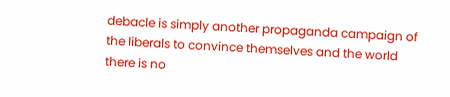debacle is simply another propaganda campaign of the liberals to convince themselves and the world there is no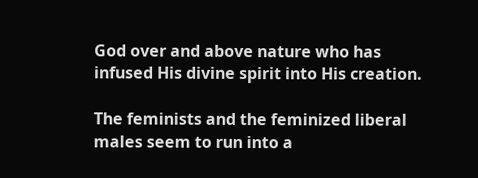God over and above nature who has infused His divine spirit into His creation.

The feminists and the feminized liberal males seem to run into a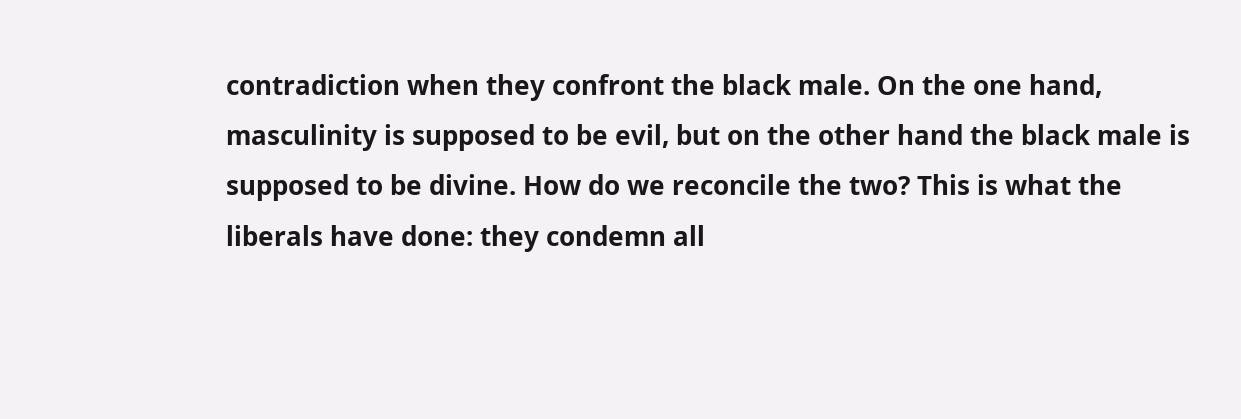contradiction when they confront the black male. On the one hand, masculinity is supposed to be evil, but on the other hand the black male is supposed to be divine. How do we reconcile the two? This is what the liberals have done: they condemn all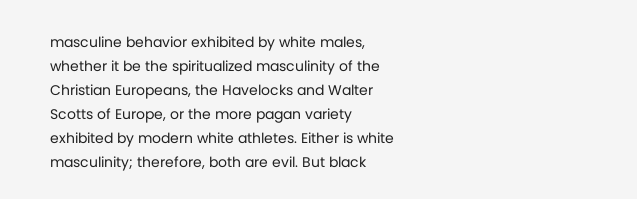masculine behavior exhibited by white males, whether it be the spiritualized masculinity of the Christian Europeans, the Havelocks and Walter Scotts of Europe, or the more pagan variety exhibited by modern white athletes. Either is white masculinity; therefore, both are evil. But black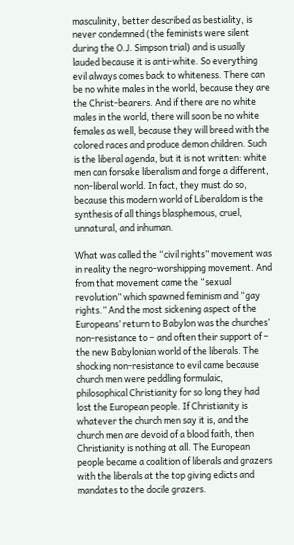masculinity, better described as bestiality, is never condemned (the feminists were silent during the O.J. Simpson trial) and is usually lauded because it is anti-white. So everything evil always comes back to whiteness. There can be no white males in the world, because they are the Christ-bearers. And if there are no white males in the world, there will soon be no white females as well, because they will breed with the colored races and produce demon children. Such is the liberal agenda, but it is not written: white men can forsake liberalism and forge a different, non-liberal world. In fact, they must do so, because this modern world of Liberaldom is the synthesis of all things blasphemous, cruel, unnatural, and inhuman.

What was called the “civil rights” movement was in reality the negro-worshipping movement. And from that movement came the “sexual revolution” which spawned feminism and “gay rights.” And the most sickening aspect of the Europeans’ return to Babylon was the churches’ non-resistance to – and often their support of – the new Babylonian world of the liberals. The shocking non-resistance to evil came because church men were peddling formulaic, philosophical Christianity for so long they had lost the European people. If Christianity is whatever the church men say it is, and the church men are devoid of a blood faith, then Christianity is nothing at all. The European people became a coalition of liberals and grazers with the liberals at the top giving edicts and mandates to the docile grazers.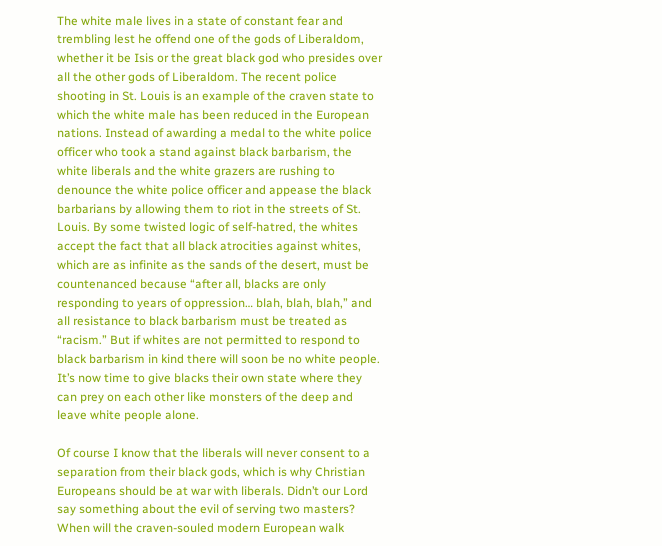The white male lives in a state of constant fear and trembling lest he offend one of the gods of Liberaldom, whether it be Isis or the great black god who presides over all the other gods of Liberaldom. The recent police shooting in St. Louis is an example of the craven state to which the white male has been reduced in the European nations. Instead of awarding a medal to the white police officer who took a stand against black barbarism, the white liberals and the white grazers are rushing to denounce the white police officer and appease the black barbarians by allowing them to riot in the streets of St. Louis. By some twisted logic of self-hatred, the whites accept the fact that all black atrocities against whites, which are as infinite as the sands of the desert, must be countenanced because “after all, blacks are only responding to years of oppression… blah, blah, blah,” and all resistance to black barbarism must be treated as “racism.” But if whites are not permitted to respond to black barbarism in kind there will soon be no white people. It’s now time to give blacks their own state where they can prey on each other like monsters of the deep and leave white people alone.

Of course I know that the liberals will never consent to a separation from their black gods, which is why Christian Europeans should be at war with liberals. Didn’t our Lord say something about the evil of serving two masters? When will the craven-souled modern European walk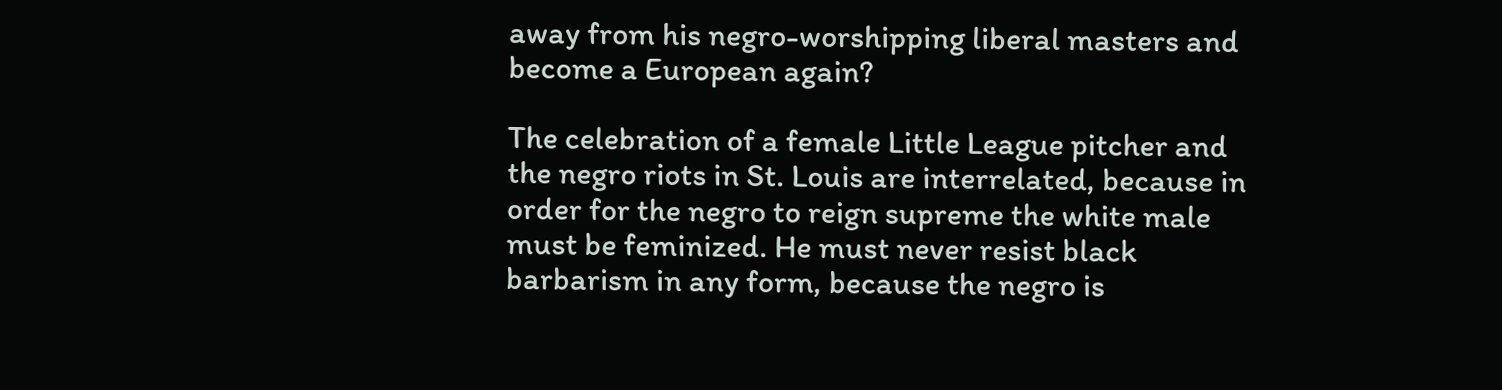away from his negro-worshipping liberal masters and become a European again?

The celebration of a female Little League pitcher and the negro riots in St. Louis are interrelated, because in order for the negro to reign supreme the white male must be feminized. He must never resist black barbarism in any form, because the negro is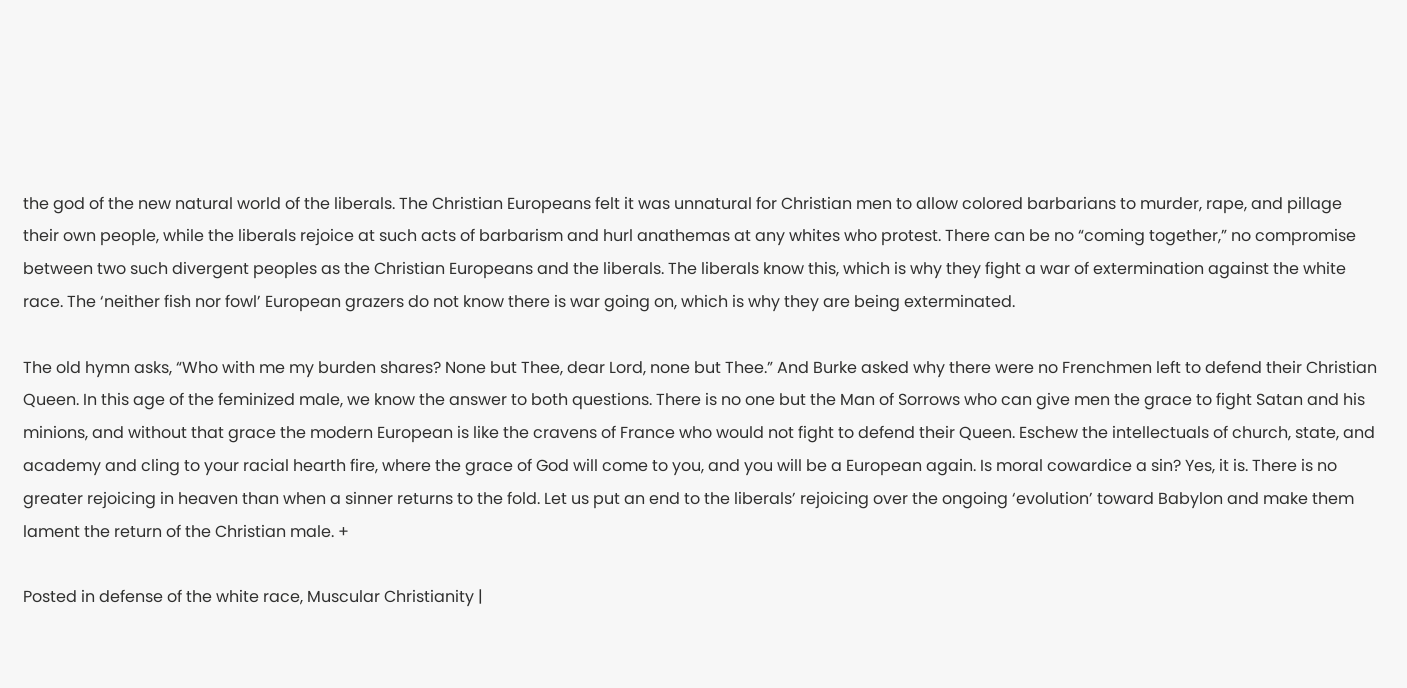the god of the new natural world of the liberals. The Christian Europeans felt it was unnatural for Christian men to allow colored barbarians to murder, rape, and pillage their own people, while the liberals rejoice at such acts of barbarism and hurl anathemas at any whites who protest. There can be no “coming together,” no compromise between two such divergent peoples as the Christian Europeans and the liberals. The liberals know this, which is why they fight a war of extermination against the white race. The ‘neither fish nor fowl’ European grazers do not know there is war going on, which is why they are being exterminated.

The old hymn asks, “Who with me my burden shares? None but Thee, dear Lord, none but Thee.” And Burke asked why there were no Frenchmen left to defend their Christian Queen. In this age of the feminized male, we know the answer to both questions. There is no one but the Man of Sorrows who can give men the grace to fight Satan and his minions, and without that grace the modern European is like the cravens of France who would not fight to defend their Queen. Eschew the intellectuals of church, state, and academy and cling to your racial hearth fire, where the grace of God will come to you, and you will be a European again. Is moral cowardice a sin? Yes, it is. There is no greater rejoicing in heaven than when a sinner returns to the fold. Let us put an end to the liberals’ rejoicing over the ongoing ‘evolution’ toward Babylon and make them lament the return of the Christian male. +

Posted in defense of the white race, Muscular Christianity |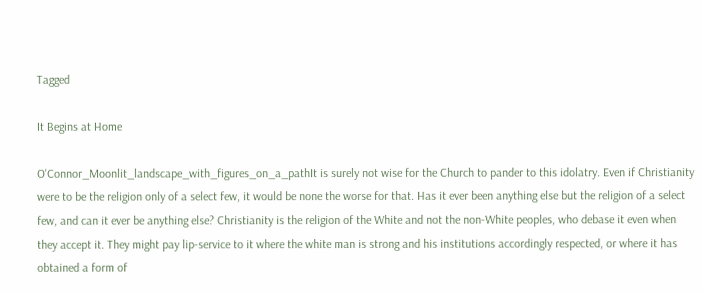Tagged

It Begins at Home

O'Connor_Moonlit_landscape_with_figures_on_a_pathIt is surely not wise for the Church to pander to this idolatry. Even if Christianity were to be the religion only of a select few, it would be none the worse for that. Has it ever been anything else but the religion of a select few, and can it ever be anything else? Christianity is the religion of the White and not the non-White peoples, who debase it even when they accept it. They might pay lip-service to it where the white man is strong and his institutions accordingly respected, or where it has obtained a form of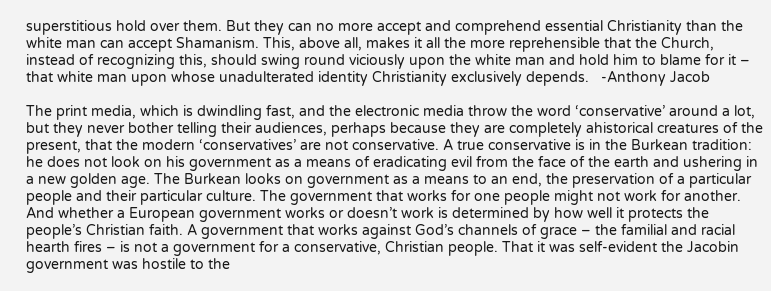superstitious hold over them. But they can no more accept and comprehend essential Christianity than the white man can accept Shamanism. This, above all, makes it all the more reprehensible that the Church, instead of recognizing this, should swing round viciously upon the white man and hold him to blame for it – that white man upon whose unadulterated identity Christianity exclusively depends.   -Anthony Jacob

The print media, which is dwindling fast, and the electronic media throw the word ‘conservative’ around a lot, but they never bother telling their audiences, perhaps because they are completely ahistorical creatures of the present, that the modern ‘conservatives’ are not conservative. A true conservative is in the Burkean tradition: he does not look on his government as a means of eradicating evil from the face of the earth and ushering in a new golden age. The Burkean looks on government as a means to an end, the preservation of a particular people and their particular culture. The government that works for one people might not work for another. And whether a European government works or doesn’t work is determined by how well it protects the people’s Christian faith. A government that works against God’s channels of grace – the familial and racial hearth fires – is not a government for a conservative, Christian people. That it was self-evident the Jacobin government was hostile to the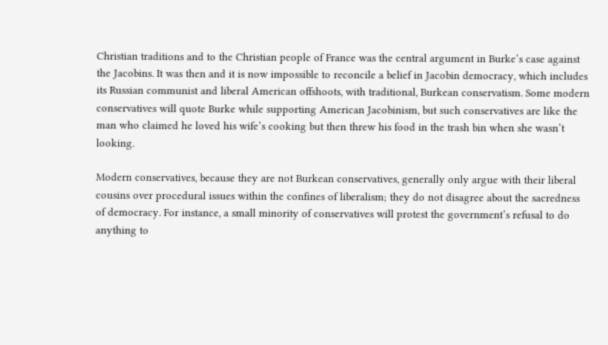Christian traditions and to the Christian people of France was the central argument in Burke’s case against the Jacobins. It was then and it is now impossible to reconcile a belief in Jacobin democracy, which includes its Russian communist and liberal American offshoots, with traditional, Burkean conservatism. Some modern conservatives will quote Burke while supporting American Jacobinism, but such conservatives are like the man who claimed he loved his wife’s cooking but then threw his food in the trash bin when she wasn’t looking.

Modern conservatives, because they are not Burkean conservatives, generally only argue with their liberal cousins over procedural issues within the confines of liberalism; they do not disagree about the sacredness of democracy. For instance, a small minority of conservatives will protest the government’s refusal to do anything to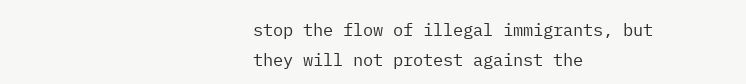stop the flow of illegal immigrants, but they will not protest against the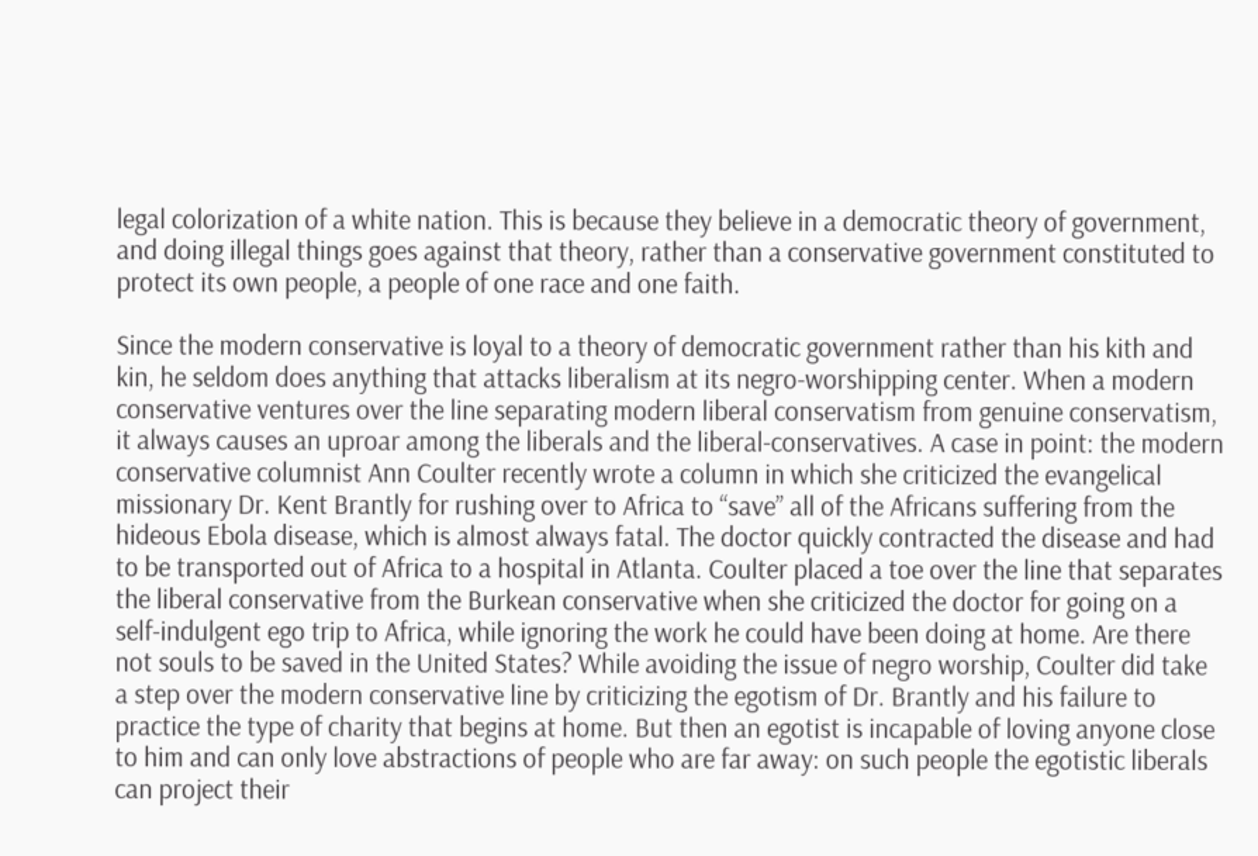legal colorization of a white nation. This is because they believe in a democratic theory of government, and doing illegal things goes against that theory, rather than a conservative government constituted to protect its own people, a people of one race and one faith.

Since the modern conservative is loyal to a theory of democratic government rather than his kith and kin, he seldom does anything that attacks liberalism at its negro-worshipping center. When a modern conservative ventures over the line separating modern liberal conservatism from genuine conservatism, it always causes an uproar among the liberals and the liberal-conservatives. A case in point: the modern conservative columnist Ann Coulter recently wrote a column in which she criticized the evangelical missionary Dr. Kent Brantly for rushing over to Africa to “save” all of the Africans suffering from the hideous Ebola disease, which is almost always fatal. The doctor quickly contracted the disease and had to be transported out of Africa to a hospital in Atlanta. Coulter placed a toe over the line that separates the liberal conservative from the Burkean conservative when she criticized the doctor for going on a self-indulgent ego trip to Africa, while ignoring the work he could have been doing at home. Are there not souls to be saved in the United States? While avoiding the issue of negro worship, Coulter did take a step over the modern conservative line by criticizing the egotism of Dr. Brantly and his failure to practice the type of charity that begins at home. But then an egotist is incapable of loving anyone close to him and can only love abstractions of people who are far away: on such people the egotistic liberals can project their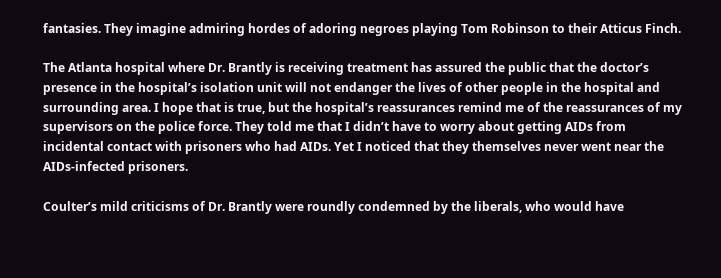fantasies. They imagine admiring hordes of adoring negroes playing Tom Robinson to their Atticus Finch.

The Atlanta hospital where Dr. Brantly is receiving treatment has assured the public that the doctor’s presence in the hospital’s isolation unit will not endanger the lives of other people in the hospital and surrounding area. I hope that is true, but the hospital’s reassurances remind me of the reassurances of my supervisors on the police force. They told me that I didn’t have to worry about getting AIDs from incidental contact with prisoners who had AIDs. Yet I noticed that they themselves never went near the AIDs-infected prisoners.

Coulter’s mild criticisms of Dr. Brantly were roundly condemned by the liberals, who would have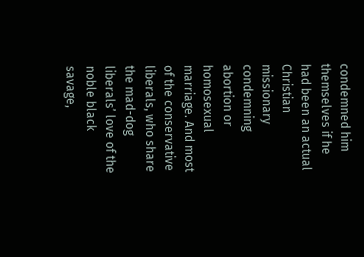condemned him themselves if he had been an actual Christian missionary condemning abortion or homosexual marriage. And most of the conservative liberals, who share the mad-dog liberals’ love of the noble black savage,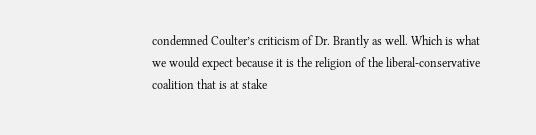condemned Coulter’s criticism of Dr. Brantly as well. Which is what we would expect because it is the religion of the liberal-conservative coalition that is at stake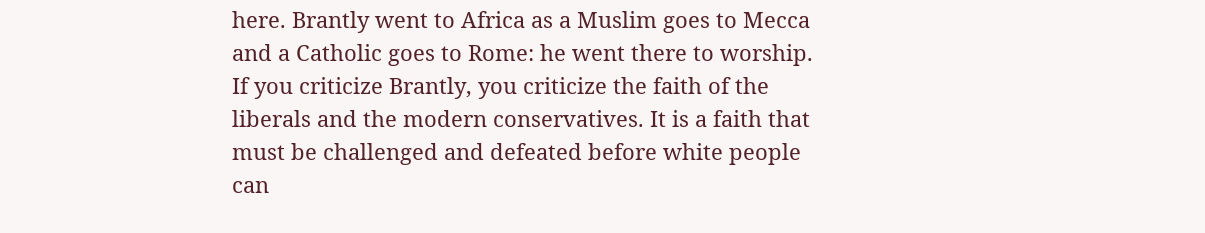here. Brantly went to Africa as a Muslim goes to Mecca and a Catholic goes to Rome: he went there to worship. If you criticize Brantly, you criticize the faith of the liberals and the modern conservatives. It is a faith that must be challenged and defeated before white people can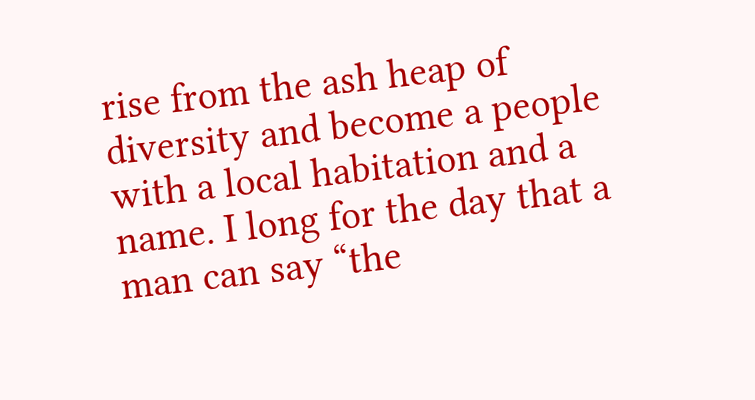rise from the ash heap of diversity and become a people with a local habitation and a name. I long for the day that a man can say “the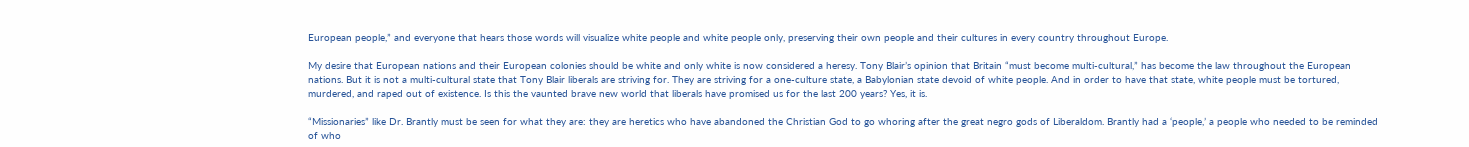European people,” and everyone that hears those words will visualize white people and white people only, preserving their own people and their cultures in every country throughout Europe.

My desire that European nations and their European colonies should be white and only white is now considered a heresy. Tony Blair’s opinion that Britain “must become multi-cultural,” has become the law throughout the European nations. But it is not a multi-cultural state that Tony Blair liberals are striving for. They are striving for a one-culture state, a Babylonian state devoid of white people. And in order to have that state, white people must be tortured, murdered, and raped out of existence. Is this the vaunted brave new world that liberals have promised us for the last 200 years? Yes, it is.

“Missionaries” like Dr. Brantly must be seen for what they are: they are heretics who have abandoned the Christian God to go whoring after the great negro gods of Liberaldom. Brantly had a ‘people,’ a people who needed to be reminded of who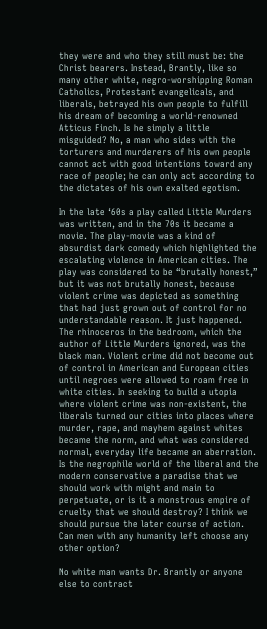they were and who they still must be: the Christ bearers. Instead, Brantly, like so many other white, negro-worshipping Roman Catholics, Protestant evangelicals, and liberals, betrayed his own people to fulfill his dream of becoming a world-renowned Atticus Finch. Is he simply a little misguided? No, a man who sides with the torturers and murderers of his own people cannot act with good intentions toward any race of people; he can only act according to the dictates of his own exalted egotism.

In the late ‘60s a play called Little Murders was written, and in the 70s it became a movie. The play-movie was a kind of absurdist dark comedy which highlighted the escalating violence in American cities. The play was considered to be “brutally honest,” but it was not brutally honest, because violent crime was depicted as something that had just grown out of control for no understandable reason. It just happened. The rhinoceros in the bedroom, which the author of Little Murders ignored, was the black man. Violent crime did not become out of control in American and European cities until negroes were allowed to roam free in white cities. In seeking to build a utopia where violent crime was non-existent, the liberals turned our cities into places where murder, rape, and mayhem against whites became the norm, and what was considered normal, everyday life became an aberration. Is the negrophile world of the liberal and the modern conservative a paradise that we should work with might and main to perpetuate, or is it a monstrous empire of cruelty that we should destroy? I think we should pursue the later course of action. Can men with any humanity left choose any other option?

No white man wants Dr. Brantly or anyone else to contract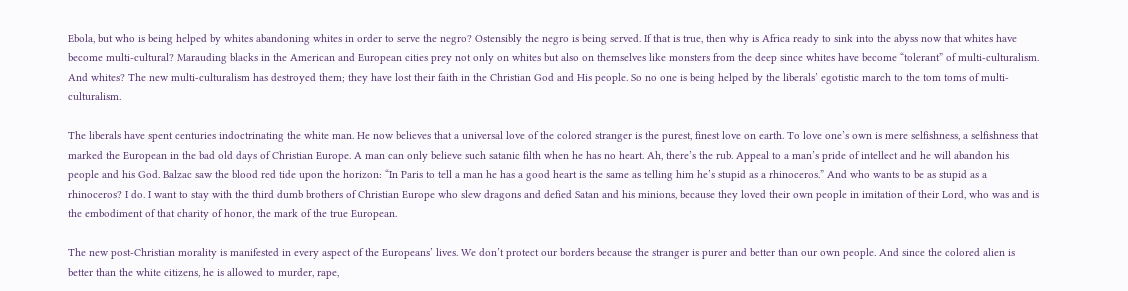Ebola, but who is being helped by whites abandoning whites in order to serve the negro? Ostensibly the negro is being served. If that is true, then why is Africa ready to sink into the abyss now that whites have become multi-cultural? Marauding blacks in the American and European cities prey not only on whites but also on themselves like monsters from the deep since whites have become “tolerant” of multi-culturalism. And whites? The new multi-culturalism has destroyed them; they have lost their faith in the Christian God and His people. So no one is being helped by the liberals’ egotistic march to the tom toms of multi-culturalism.

The liberals have spent centuries indoctrinating the white man. He now believes that a universal love of the colored stranger is the purest, finest love on earth. To love one’s own is mere selfishness, a selfishness that marked the European in the bad old days of Christian Europe. A man can only believe such satanic filth when he has no heart. Ah, there’s the rub. Appeal to a man’s pride of intellect and he will abandon his people and his God. Balzac saw the blood red tide upon the horizon: “In Paris to tell a man he has a good heart is the same as telling him he’s stupid as a rhinoceros.” And who wants to be as stupid as a rhinoceros? I do. I want to stay with the third dumb brothers of Christian Europe who slew dragons and defied Satan and his minions, because they loved their own people in imitation of their Lord, who was and is the embodiment of that charity of honor, the mark of the true European.

The new post-Christian morality is manifested in every aspect of the Europeans’ lives. We don’t protect our borders because the stranger is purer and better than our own people. And since the colored alien is better than the white citizens, he is allowed to murder, rape,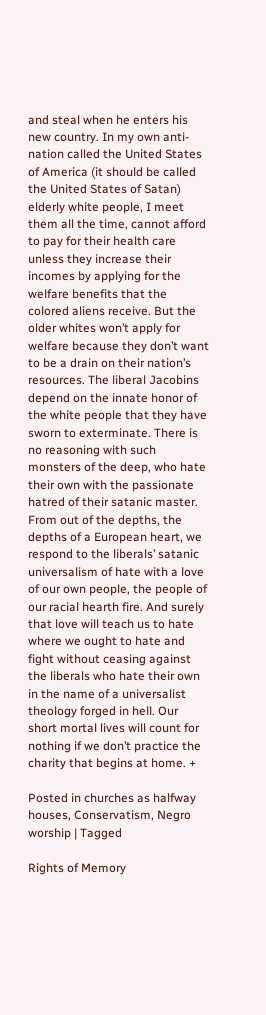and steal when he enters his new country. In my own anti-nation called the United States of America (it should be called the United States of Satan) elderly white people, I meet them all the time, cannot afford to pay for their health care unless they increase their incomes by applying for the welfare benefits that the colored aliens receive. But the older whites won’t apply for welfare because they don’t want to be a drain on their nation’s resources. The liberal Jacobins depend on the innate honor of the white people that they have sworn to exterminate. There is no reasoning with such monsters of the deep, who hate their own with the passionate hatred of their satanic master. From out of the depths, the depths of a European heart, we respond to the liberals’ satanic universalism of hate with a love of our own people, the people of our racial hearth fire. And surely that love will teach us to hate where we ought to hate and fight without ceasing against the liberals who hate their own in the name of a universalist theology forged in hell. Our short mortal lives will count for nothing if we don’t practice the charity that begins at home. +

Posted in churches as halfway houses, Conservatism, Negro worship | Tagged

Rights of Memory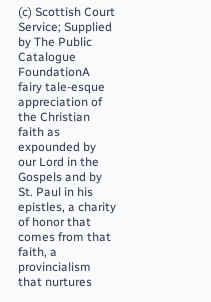(c) Scottish Court Service; Supplied by The Public Catalogue FoundationA fairy tale-esque appreciation of the Christian faith as expounded by our Lord in the Gospels and by St. Paul in his epistles, a charity of honor that comes from that faith, a provincialism that nurtures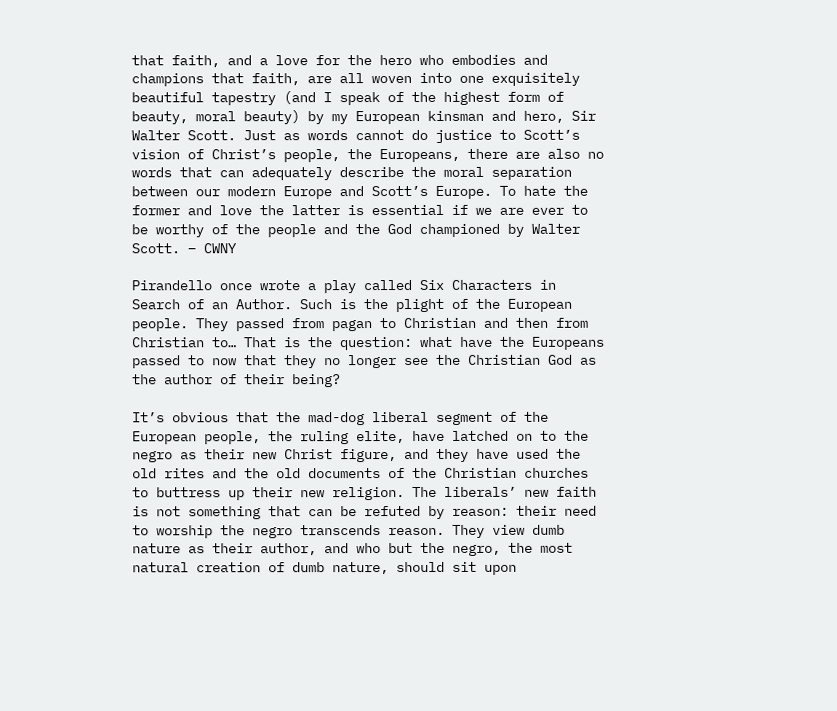that faith, and a love for the hero who embodies and champions that faith, are all woven into one exquisitely beautiful tapestry (and I speak of the highest form of beauty, moral beauty) by my European kinsman and hero, Sir Walter Scott. Just as words cannot do justice to Scott’s vision of Christ’s people, the Europeans, there are also no words that can adequately describe the moral separation between our modern Europe and Scott’s Europe. To hate the former and love the latter is essential if we are ever to be worthy of the people and the God championed by Walter Scott. – CWNY

Pirandello once wrote a play called Six Characters in Search of an Author. Such is the plight of the European people. They passed from pagan to Christian and then from Christian to… That is the question: what have the Europeans passed to now that they no longer see the Christian God as the author of their being?

It’s obvious that the mad-dog liberal segment of the European people, the ruling elite, have latched on to the negro as their new Christ figure, and they have used the old rites and the old documents of the Christian churches to buttress up their new religion. The liberals’ new faith is not something that can be refuted by reason: their need to worship the negro transcends reason. They view dumb nature as their author, and who but the negro, the most natural creation of dumb nature, should sit upon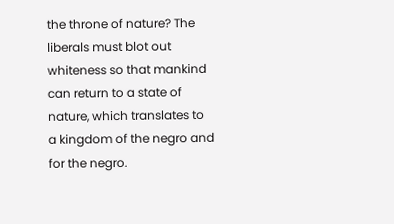the throne of nature? The liberals must blot out whiteness so that mankind can return to a state of nature, which translates to a kingdom of the negro and for the negro.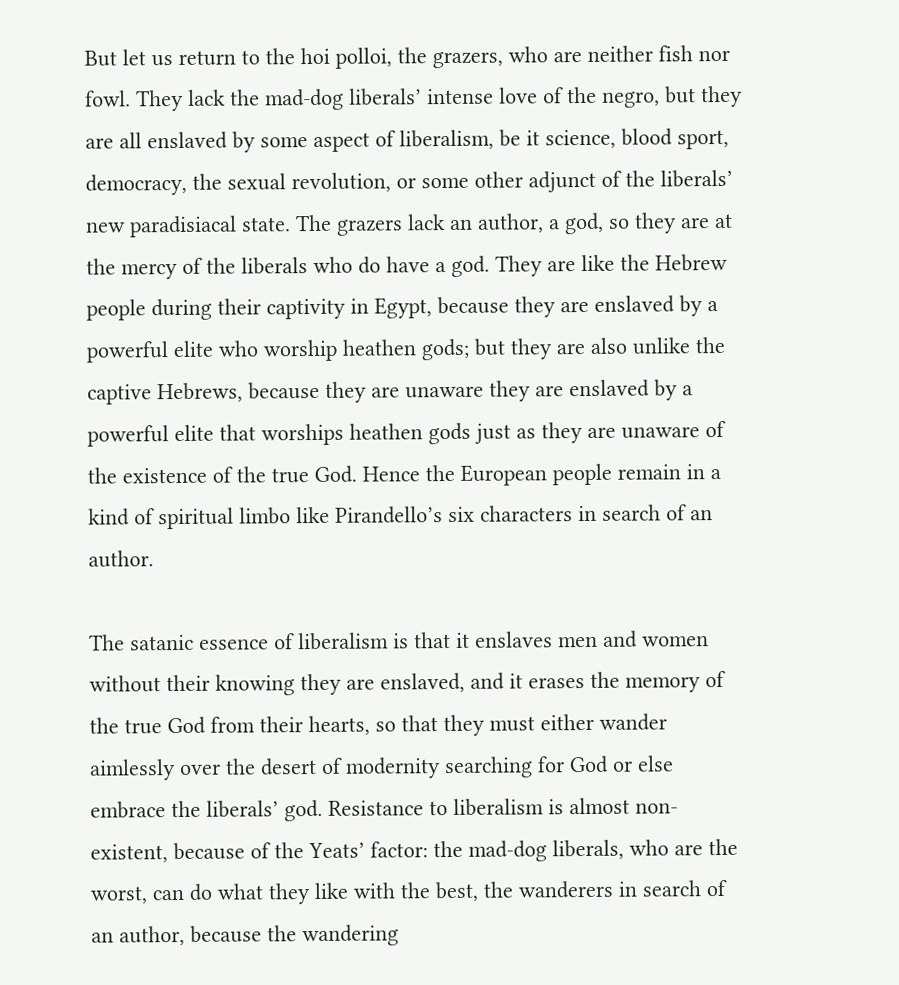But let us return to the hoi polloi, the grazers, who are neither fish nor fowl. They lack the mad-dog liberals’ intense love of the negro, but they are all enslaved by some aspect of liberalism, be it science, blood sport, democracy, the sexual revolution, or some other adjunct of the liberals’ new paradisiacal state. The grazers lack an author, a god, so they are at the mercy of the liberals who do have a god. They are like the Hebrew people during their captivity in Egypt, because they are enslaved by a powerful elite who worship heathen gods; but they are also unlike the captive Hebrews, because they are unaware they are enslaved by a powerful elite that worships heathen gods just as they are unaware of the existence of the true God. Hence the European people remain in a kind of spiritual limbo like Pirandello’s six characters in search of an author.

The satanic essence of liberalism is that it enslaves men and women without their knowing they are enslaved, and it erases the memory of the true God from their hearts, so that they must either wander aimlessly over the desert of modernity searching for God or else embrace the liberals’ god. Resistance to liberalism is almost non-existent, because of the Yeats’ factor: the mad-dog liberals, who are the worst, can do what they like with the best, the wanderers in search of an author, because the wandering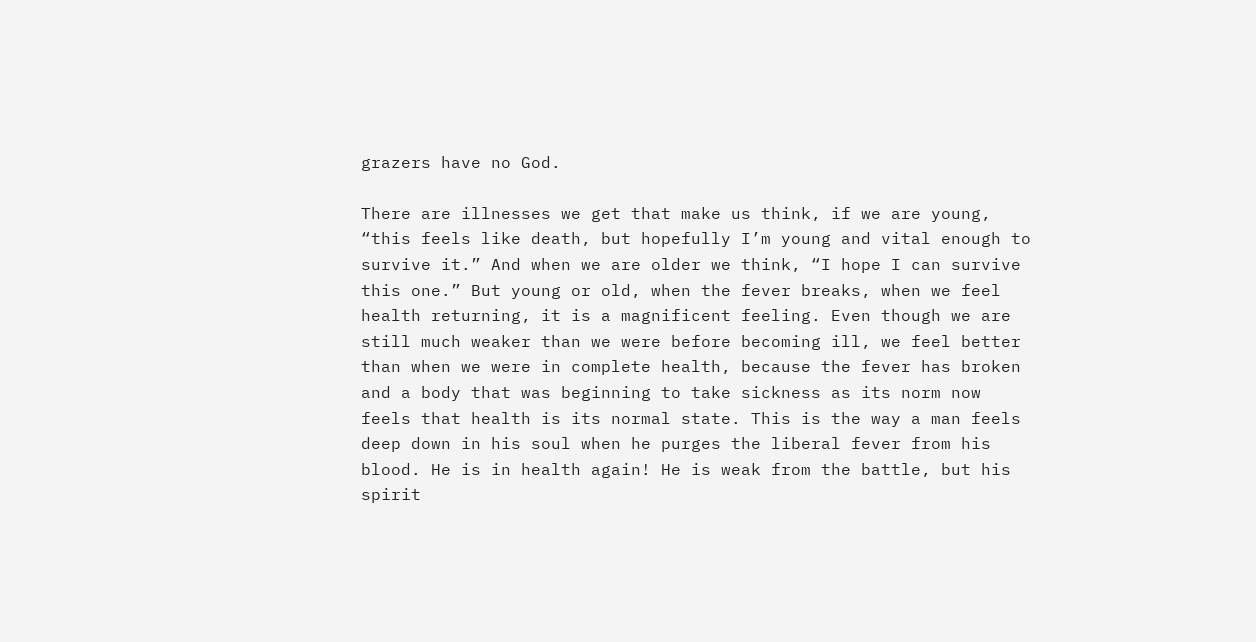grazers have no God.

There are illnesses we get that make us think, if we are young, “this feels like death, but hopefully I’m young and vital enough to survive it.” And when we are older we think, “I hope I can survive this one.” But young or old, when the fever breaks, when we feel health returning, it is a magnificent feeling. Even though we are still much weaker than we were before becoming ill, we feel better than when we were in complete health, because the fever has broken and a body that was beginning to take sickness as its norm now feels that health is its normal state. This is the way a man feels deep down in his soul when he purges the liberal fever from his blood. He is in health again! He is weak from the battle, but his spirit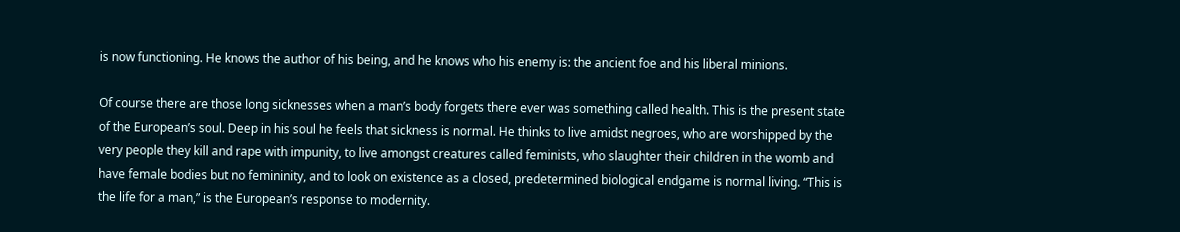is now functioning. He knows the author of his being, and he knows who his enemy is: the ancient foe and his liberal minions.

Of course there are those long sicknesses when a man’s body forgets there ever was something called health. This is the present state of the European’s soul. Deep in his soul he feels that sickness is normal. He thinks to live amidst negroes, who are worshipped by the very people they kill and rape with impunity, to live amongst creatures called feminists, who slaughter their children in the womb and have female bodies but no femininity, and to look on existence as a closed, predetermined biological endgame is normal living. “This is the life for a man,” is the European’s response to modernity.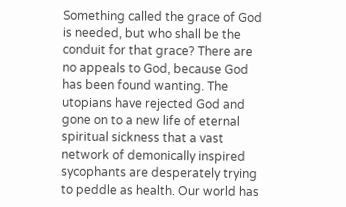Something called the grace of God is needed, but who shall be the conduit for that grace? There are no appeals to God, because God has been found wanting. The utopians have rejected God and gone on to a new life of eternal spiritual sickness that a vast network of demonically inspired sycophants are desperately trying to peddle as health. Our world has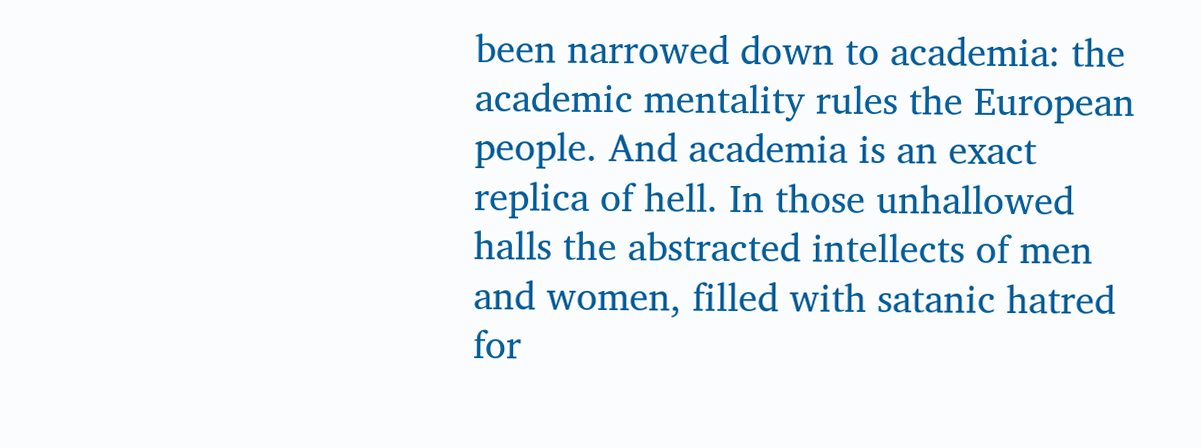been narrowed down to academia: the academic mentality rules the European people. And academia is an exact replica of hell. In those unhallowed halls the abstracted intellects of men and women, filled with satanic hatred for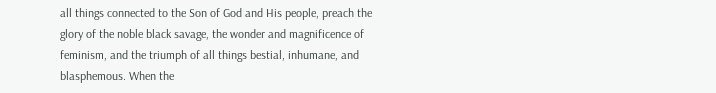all things connected to the Son of God and His people, preach the glory of the noble black savage, the wonder and magnificence of feminism, and the triumph of all things bestial, inhumane, and blasphemous. When the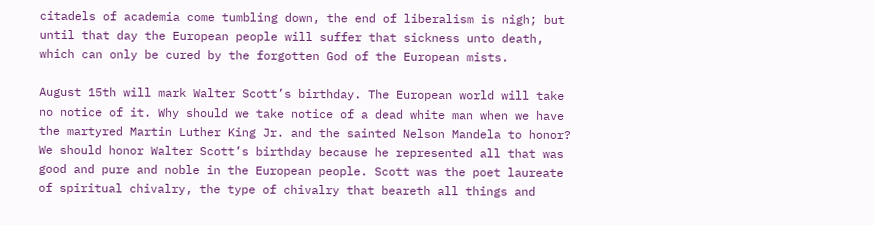citadels of academia come tumbling down, the end of liberalism is nigh; but until that day the European people will suffer that sickness unto death, which can only be cured by the forgotten God of the European mists.

August 15th will mark Walter Scott’s birthday. The European world will take no notice of it. Why should we take notice of a dead white man when we have the martyred Martin Luther King Jr. and the sainted Nelson Mandela to honor? We should honor Walter Scott’s birthday because he represented all that was good and pure and noble in the European people. Scott was the poet laureate of spiritual chivalry, the type of chivalry that beareth all things and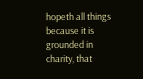hopeth all things because it is grounded in charity, that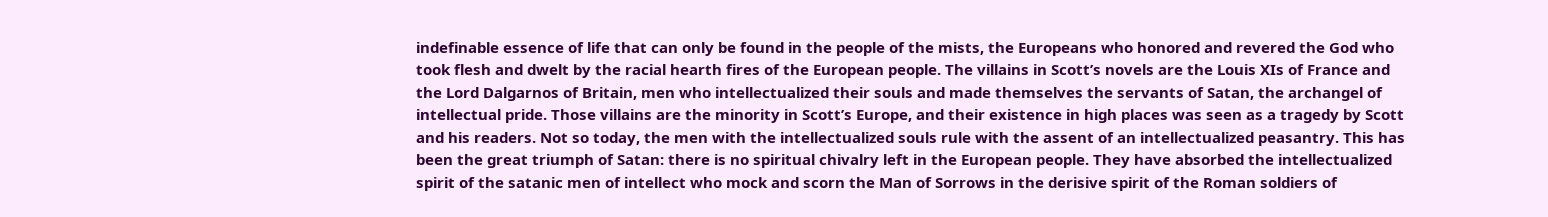indefinable essence of life that can only be found in the people of the mists, the Europeans who honored and revered the God who took flesh and dwelt by the racial hearth fires of the European people. The villains in Scott’s novels are the Louis XIs of France and the Lord Dalgarnos of Britain, men who intellectualized their souls and made themselves the servants of Satan, the archangel of intellectual pride. Those villains are the minority in Scott’s Europe, and their existence in high places was seen as a tragedy by Scott and his readers. Not so today, the men with the intellectualized souls rule with the assent of an intellectualized peasantry. This has been the great triumph of Satan: there is no spiritual chivalry left in the European people. They have absorbed the intellectualized spirit of the satanic men of intellect who mock and scorn the Man of Sorrows in the derisive spirit of the Roman soldiers of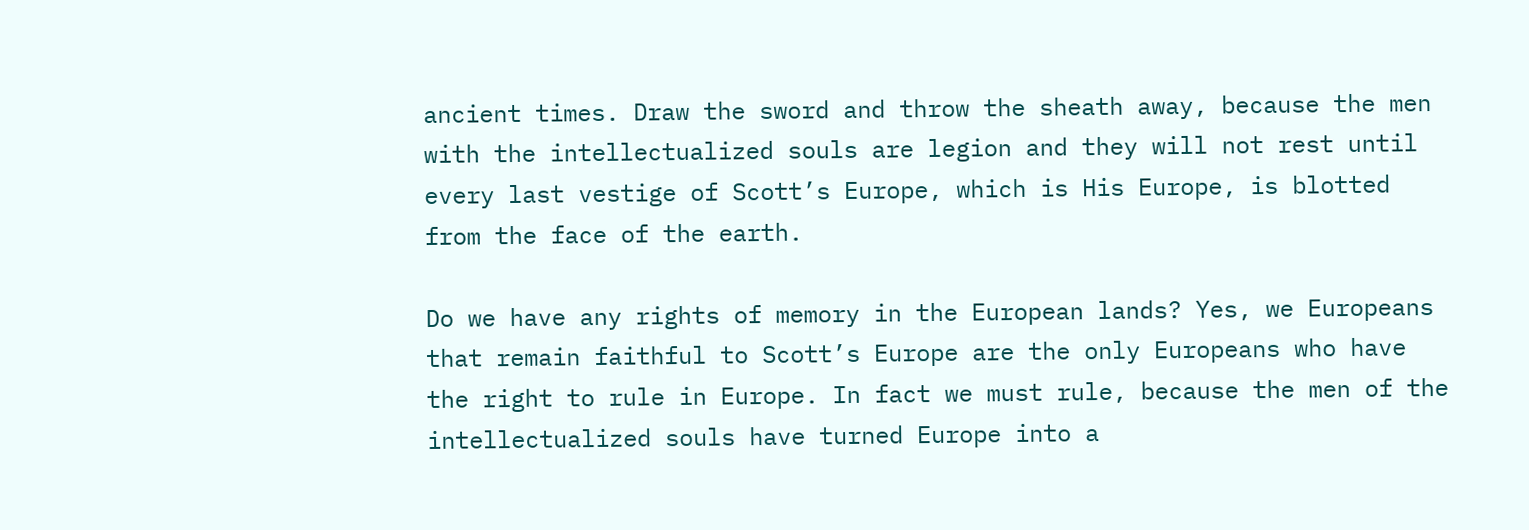ancient times. Draw the sword and throw the sheath away, because the men with the intellectualized souls are legion and they will not rest until every last vestige of Scott’s Europe, which is His Europe, is blotted from the face of the earth.

Do we have any rights of memory in the European lands? Yes, we Europeans that remain faithful to Scott’s Europe are the only Europeans who have the right to rule in Europe. In fact we must rule, because the men of the intellectualized souls have turned Europe into a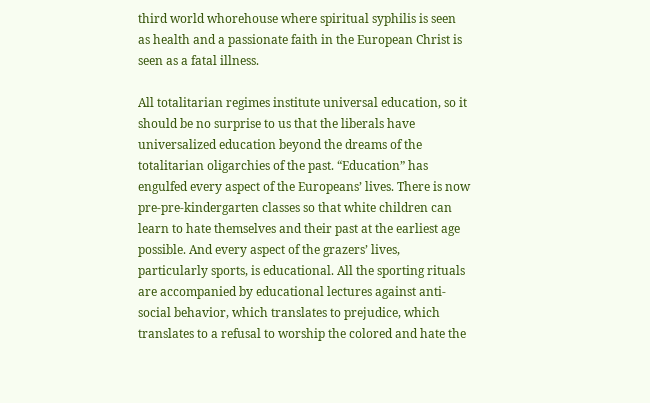third world whorehouse where spiritual syphilis is seen as health and a passionate faith in the European Christ is seen as a fatal illness.

All totalitarian regimes institute universal education, so it should be no surprise to us that the liberals have universalized education beyond the dreams of the totalitarian oligarchies of the past. “Education” has engulfed every aspect of the Europeans’ lives. There is now pre-pre-kindergarten classes so that white children can learn to hate themselves and their past at the earliest age possible. And every aspect of the grazers’ lives, particularly sports, is educational. All the sporting rituals are accompanied by educational lectures against anti-social behavior, which translates to prejudice, which translates to a refusal to worship the colored and hate the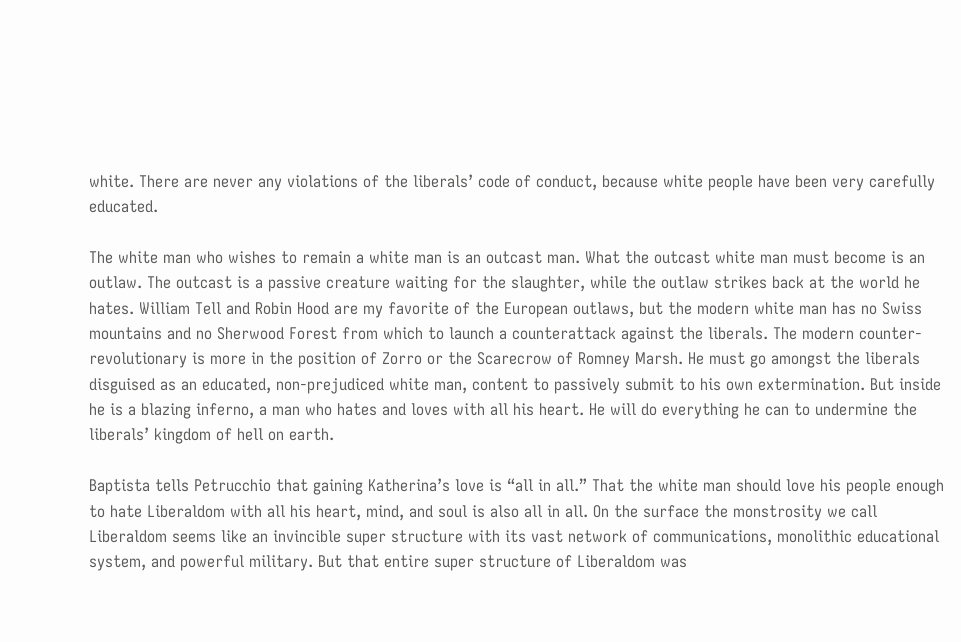white. There are never any violations of the liberals’ code of conduct, because white people have been very carefully educated.

The white man who wishes to remain a white man is an outcast man. What the outcast white man must become is an outlaw. The outcast is a passive creature waiting for the slaughter, while the outlaw strikes back at the world he hates. William Tell and Robin Hood are my favorite of the European outlaws, but the modern white man has no Swiss mountains and no Sherwood Forest from which to launch a counterattack against the liberals. The modern counter-revolutionary is more in the position of Zorro or the Scarecrow of Romney Marsh. He must go amongst the liberals disguised as an educated, non-prejudiced white man, content to passively submit to his own extermination. But inside he is a blazing inferno, a man who hates and loves with all his heart. He will do everything he can to undermine the liberals’ kingdom of hell on earth.

Baptista tells Petrucchio that gaining Katherina’s love is “all in all.” That the white man should love his people enough to hate Liberaldom with all his heart, mind, and soul is also all in all. On the surface the monstrosity we call Liberaldom seems like an invincible super structure with its vast network of communications, monolithic educational system, and powerful military. But that entire super structure of Liberaldom was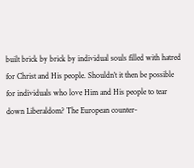built brick by brick by individual souls filled with hatred for Christ and His people. Shouldn’t it then be possible for individuals who love Him and His people to tear down Liberaldom? The European counter-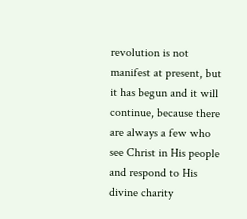revolution is not manifest at present, but it has begun and it will continue, because there are always a few who see Christ in His people and respond to His divine charity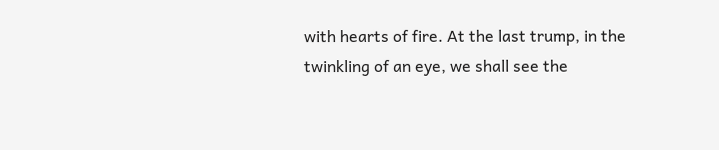with hearts of fire. At the last trump, in the twinkling of an eye, we shall see the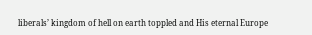liberals’ kingdom of hell on earth toppled and His eternal Europe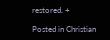restored. +

Posted in Christian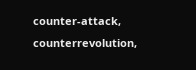counter-attack, counterrevolution,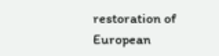restoration of European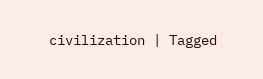civilization | Tagged